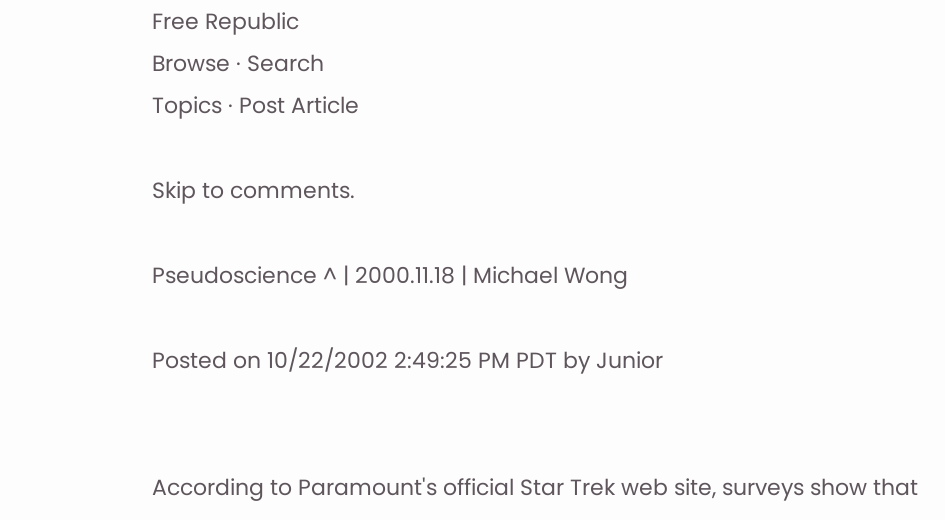Free Republic
Browse · Search
Topics · Post Article

Skip to comments.

Pseudoscience ^ | 2000.11.18 | Michael Wong

Posted on 10/22/2002 2:49:25 PM PDT by Junior


According to Paramount's official Star Trek web site, surveys show that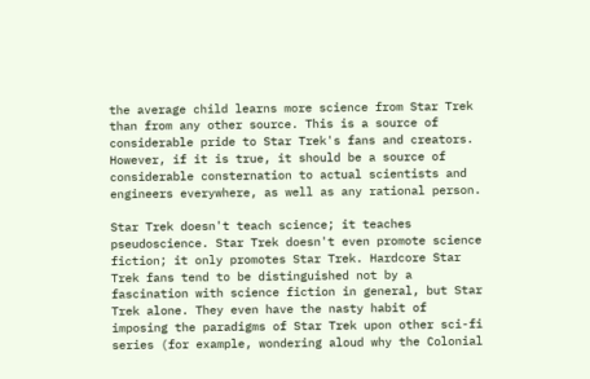the average child learns more science from Star Trek than from any other source. This is a source of considerable pride to Star Trek's fans and creators. However, if it is true, it should be a source of considerable consternation to actual scientists and engineers everywhere, as well as any rational person.

Star Trek doesn't teach science; it teaches pseudoscience. Star Trek doesn't even promote science fiction; it only promotes Star Trek. Hardcore Star Trek fans tend to be distinguished not by a fascination with science fiction in general, but Star Trek alone. They even have the nasty habit of imposing the paradigms of Star Trek upon other sci-fi series (for example, wondering aloud why the Colonial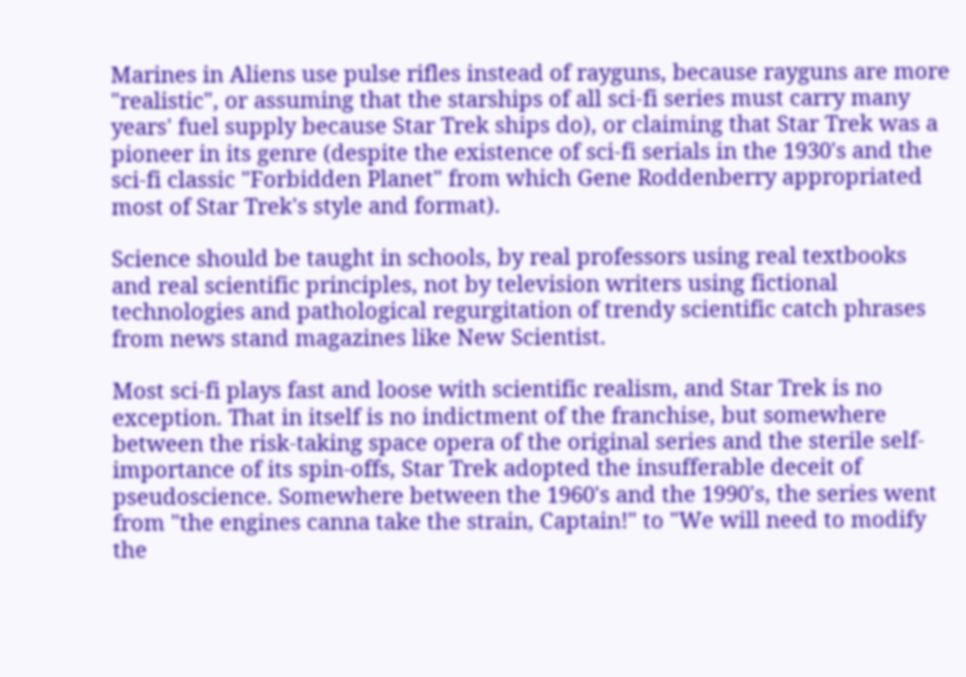Marines in Aliens use pulse rifles instead of rayguns, because rayguns are more "realistic", or assuming that the starships of all sci-fi series must carry many years' fuel supply because Star Trek ships do), or claiming that Star Trek was a pioneer in its genre (despite the existence of sci-fi serials in the 1930's and the sci-fi classic "Forbidden Planet" from which Gene Roddenberry appropriated most of Star Trek's style and format).

Science should be taught in schools, by real professors using real textbooks and real scientific principles, not by television writers using fictional technologies and pathological regurgitation of trendy scientific catch phrases from news stand magazines like New Scientist.

Most sci-fi plays fast and loose with scientific realism, and Star Trek is no exception. That in itself is no indictment of the franchise, but somewhere between the risk-taking space opera of the original series and the sterile self-importance of its spin-offs, Star Trek adopted the insufferable deceit of pseudoscience. Somewhere between the 1960's and the 1990's, the series went from "the engines canna take the strain, Captain!" to "We will need to modify the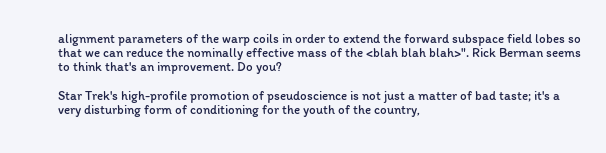alignment parameters of the warp coils in order to extend the forward subspace field lobes so that we can reduce the nominally effective mass of the <blah blah blah>". Rick Berman seems to think that's an improvement. Do you?

Star Trek's high-profile promotion of pseudoscience is not just a matter of bad taste; it's a very disturbing form of conditioning for the youth of the country,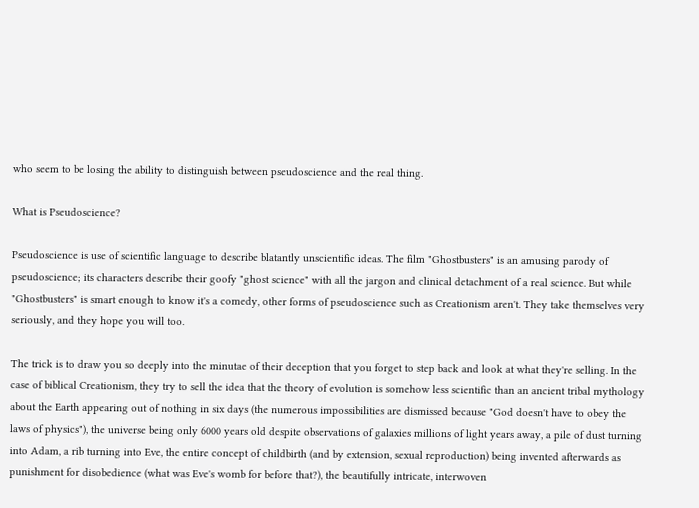who seem to be losing the ability to distinguish between pseudoscience and the real thing.

What is Pseudoscience?

Pseudoscience is use of scientific language to describe blatantly unscientific ideas. The film "Ghostbusters" is an amusing parody of pseudoscience; its characters describe their goofy "ghost science" with all the jargon and clinical detachment of a real science. But while "Ghostbusters" is smart enough to know it's a comedy, other forms of pseudoscience such as Creationism aren't. They take themselves very seriously, and they hope you will too.

The trick is to draw you so deeply into the minutae of their deception that you forget to step back and look at what they're selling. In the case of biblical Creationism, they try to sell the idea that the theory of evolution is somehow less scientific than an ancient tribal mythology about the Earth appearing out of nothing in six days (the numerous impossibilities are dismissed because "God doesn't have to obey the laws of physics"), the universe being only 6000 years old despite observations of galaxies millions of light years away, a pile of dust turning into Adam, a rib turning into Eve, the entire concept of childbirth (and by extension, sexual reproduction) being invented afterwards as punishment for disobedience (what was Eve's womb for before that?), the beautifully intricate, interwoven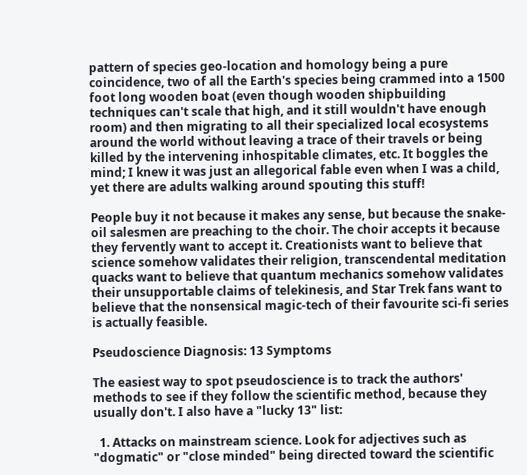pattern of species geo-location and homology being a pure coincidence, two of all the Earth's species being crammed into a 1500 foot long wooden boat (even though wooden shipbuilding techniques can't scale that high, and it still wouldn't have enough room) and then migrating to all their specialized local ecosystems around the world without leaving a trace of their travels or being killed by the intervening inhospitable climates, etc. It boggles the mind; I knew it was just an allegorical fable even when I was a child, yet there are adults walking around spouting this stuff!

People buy it not because it makes any sense, but because the snake-oil salesmen are preaching to the choir. The choir accepts it because they fervently want to accept it. Creationists want to believe that science somehow validates their religion, transcendental meditation quacks want to believe that quantum mechanics somehow validates their unsupportable claims of telekinesis, and Star Trek fans want to believe that the nonsensical magic-tech of their favourite sci-fi series is actually feasible.

Pseudoscience Diagnosis: 13 Symptoms

The easiest way to spot pseudoscience is to track the authors' methods to see if they follow the scientific method, because they usually don't. I also have a "lucky 13" list:

  1. Attacks on mainstream science. Look for adjectives such as "dogmatic" or "close minded" being directed toward the scientific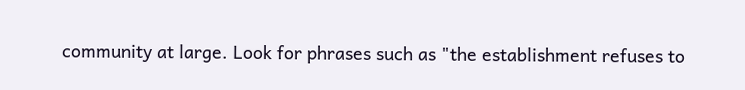community at large. Look for phrases such as "the establishment refuses to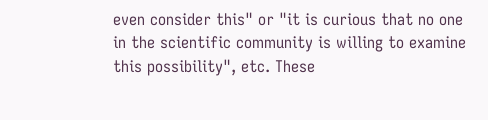even consider this" or "it is curious that no one in the scientific community is willing to examine this possibility", etc. These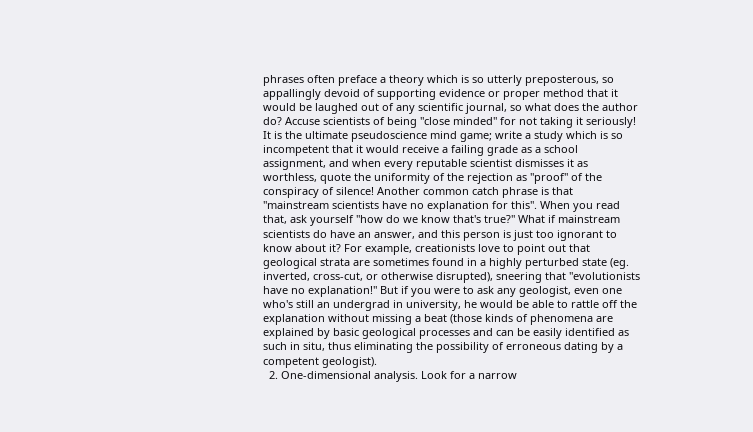phrases often preface a theory which is so utterly preposterous, so appallingly devoid of supporting evidence or proper method that it would be laughed out of any scientific journal, so what does the author do? Accuse scientists of being "close minded" for not taking it seriously! It is the ultimate pseudoscience mind game; write a study which is so incompetent that it would receive a failing grade as a school assignment, and when every reputable scientist dismisses it as worthless, quote the uniformity of the rejection as "proof" of the conspiracy of silence! Another common catch phrase is that "mainstream scientists have no explanation for this". When you read that, ask yourself "how do we know that's true?" What if mainstream scientists do have an answer, and this person is just too ignorant to know about it? For example, creationists love to point out that geological strata are sometimes found in a highly perturbed state (eg. inverted, cross-cut, or otherwise disrupted), sneering that "evolutionists have no explanation!" But if you were to ask any geologist, even one who's still an undergrad in university, he would be able to rattle off the explanation without missing a beat (those kinds of phenomena are explained by basic geological processes and can be easily identified as such in situ, thus eliminating the possibility of erroneous dating by a competent geologist).
  2. One-dimensional analysis. Look for a narrow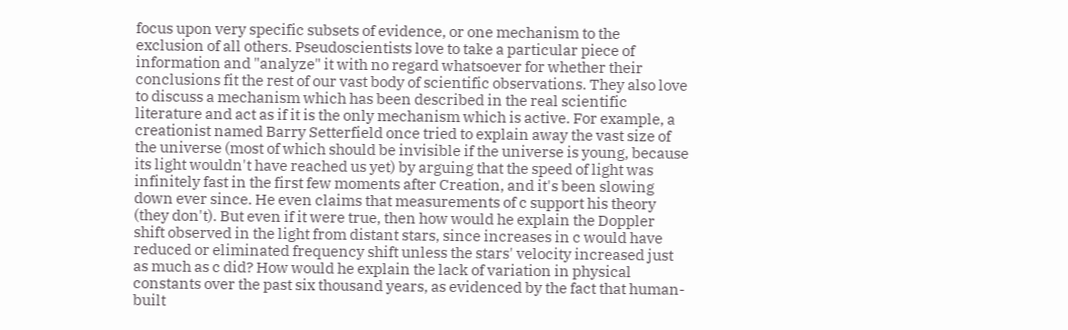focus upon very specific subsets of evidence, or one mechanism to the exclusion of all others. Pseudoscientists love to take a particular piece of information and "analyze" it with no regard whatsoever for whether their conclusions fit the rest of our vast body of scientific observations. They also love to discuss a mechanism which has been described in the real scientific literature and act as if it is the only mechanism which is active. For example, a creationist named Barry Setterfield once tried to explain away the vast size of the universe (most of which should be invisible if the universe is young, because its light wouldn't have reached us yet) by arguing that the speed of light was infinitely fast in the first few moments after Creation, and it's been slowing down ever since. He even claims that measurements of c support his theory (they don't). But even if it were true, then how would he explain the Doppler shift observed in the light from distant stars, since increases in c would have reduced or eliminated frequency shift unless the stars' velocity increased just as much as c did? How would he explain the lack of variation in physical constants over the past six thousand years, as evidenced by the fact that human-built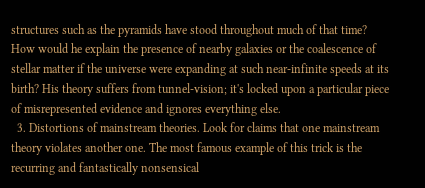structures such as the pyramids have stood throughout much of that time? How would he explain the presence of nearby galaxies or the coalescence of stellar matter if the universe were expanding at such near-infinite speeds at its birth? His theory suffers from tunnel-vision; it's locked upon a particular piece of misrepresented evidence and ignores everything else.
  3. Distortions of mainstream theories. Look for claims that one mainstream theory violates another one. The most famous example of this trick is the recurring and fantastically nonsensical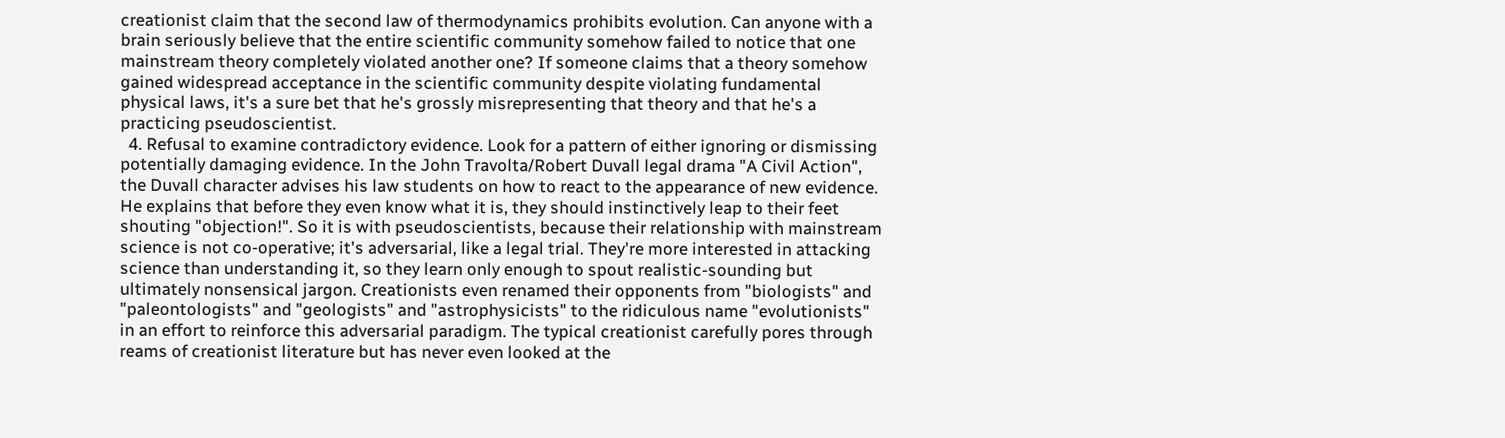creationist claim that the second law of thermodynamics prohibits evolution. Can anyone with a brain seriously believe that the entire scientific community somehow failed to notice that one mainstream theory completely violated another one? If someone claims that a theory somehow gained widespread acceptance in the scientific community despite violating fundamental physical laws, it's a sure bet that he's grossly misrepresenting that theory and that he's a practicing pseudoscientist.
  4. Refusal to examine contradictory evidence. Look for a pattern of either ignoring or dismissing potentially damaging evidence. In the John Travolta/Robert Duvall legal drama "A Civil Action", the Duvall character advises his law students on how to react to the appearance of new evidence. He explains that before they even know what it is, they should instinctively leap to their feet shouting "objection!". So it is with pseudoscientists, because their relationship with mainstream science is not co-operative; it's adversarial, like a legal trial. They're more interested in attacking science than understanding it, so they learn only enough to spout realistic-sounding but ultimately nonsensical jargon. Creationists even renamed their opponents from "biologists" and "paleontologists" and "geologists" and "astrophysicists" to the ridiculous name "evolutionists" in an effort to reinforce this adversarial paradigm. The typical creationist carefully pores through reams of creationist literature but has never even looked at the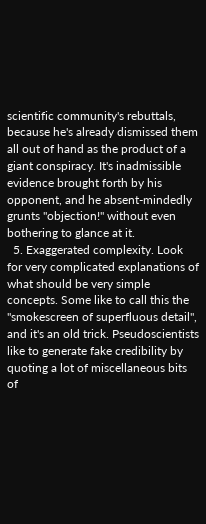scientific community's rebuttals, because he's already dismissed them all out of hand as the product of a giant conspiracy. It's inadmissible evidence brought forth by his opponent, and he absent-mindedly grunts "objection!" without even bothering to glance at it.
  5. Exaggerated complexity. Look for very complicated explanations of what should be very simple concepts. Some like to call this the "smokescreen of superfluous detail", and it's an old trick. Pseudoscientists like to generate fake credibility by quoting a lot of miscellaneous bits of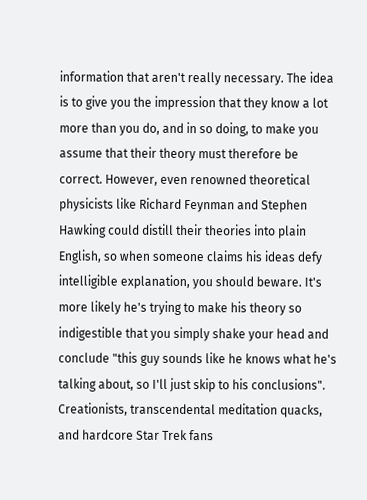information that aren't really necessary. The idea is to give you the impression that they know a lot more than you do, and in so doing, to make you assume that their theory must therefore be correct. However, even renowned theoretical physicists like Richard Feynman and Stephen Hawking could distill their theories into plain English, so when someone claims his ideas defy intelligible explanation, you should beware. It's more likely he's trying to make his theory so indigestible that you simply shake your head and conclude "this guy sounds like he knows what he's talking about, so I'll just skip to his conclusions". Creationists, transcendental meditation quacks, and hardcore Star Trek fans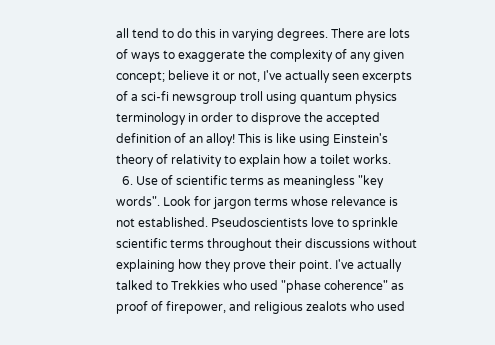all tend to do this in varying degrees. There are lots of ways to exaggerate the complexity of any given concept; believe it or not, I've actually seen excerpts of a sci-fi newsgroup troll using quantum physics terminology in order to disprove the accepted definition of an alloy! This is like using Einstein's theory of relativity to explain how a toilet works.
  6. Use of scientific terms as meaningless "key words". Look for jargon terms whose relevance is not established. Pseudoscientists love to sprinkle scientific terms throughout their discussions without explaining how they prove their point. I've actually talked to Trekkies who used "phase coherence" as proof of firepower, and religious zealots who used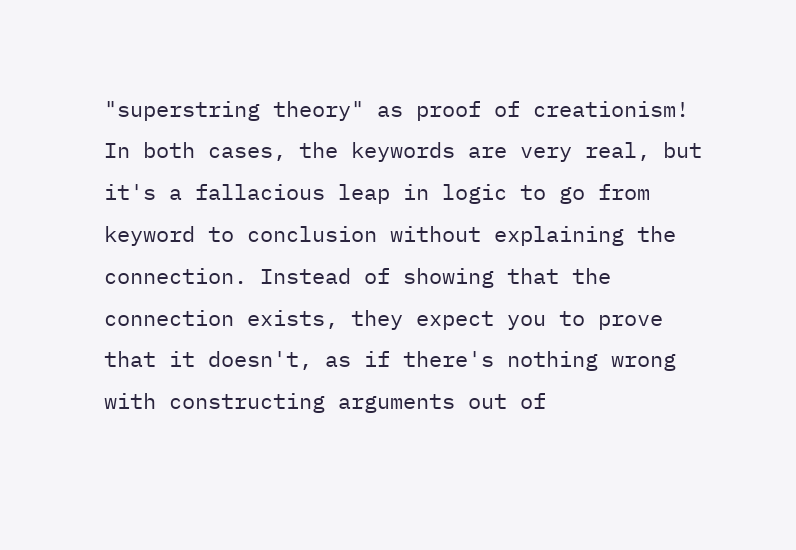"superstring theory" as proof of creationism! In both cases, the keywords are very real, but it's a fallacious leap in logic to go from keyword to conclusion without explaining the connection. Instead of showing that the connection exists, they expect you to prove that it doesn't, as if there's nothing wrong with constructing arguments out of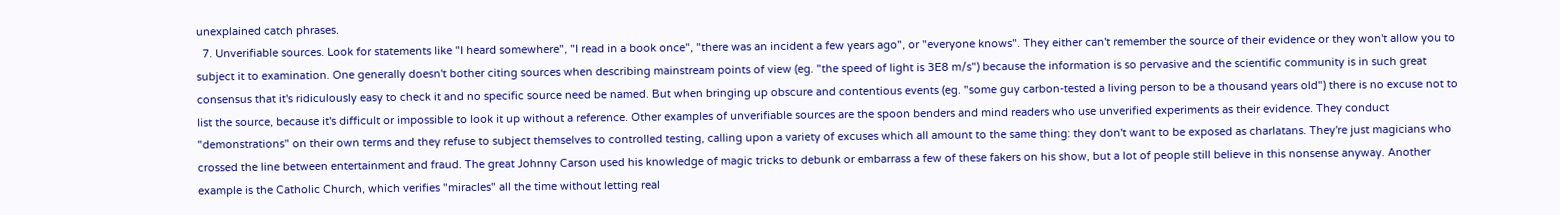unexplained catch phrases.
  7. Unverifiable sources. Look for statements like "I heard somewhere", "I read in a book once", "there was an incident a few years ago", or "everyone knows". They either can't remember the source of their evidence or they won't allow you to subject it to examination. One generally doesn't bother citing sources when describing mainstream points of view (eg. "the speed of light is 3E8 m/s") because the information is so pervasive and the scientific community is in such great consensus that it's ridiculously easy to check it and no specific source need be named. But when bringing up obscure and contentious events (eg. "some guy carbon-tested a living person to be a thousand years old") there is no excuse not to list the source, because it's difficult or impossible to look it up without a reference. Other examples of unverifiable sources are the spoon benders and mind readers who use unverified experiments as their evidence. They conduct "demonstrations" on their own terms and they refuse to subject themselves to controlled testing, calling upon a variety of excuses which all amount to the same thing: they don't want to be exposed as charlatans. They're just magicians who crossed the line between entertainment and fraud. The great Johnny Carson used his knowledge of magic tricks to debunk or embarrass a few of these fakers on his show, but a lot of people still believe in this nonsense anyway. Another example is the Catholic Church, which verifies "miracles" all the time without letting real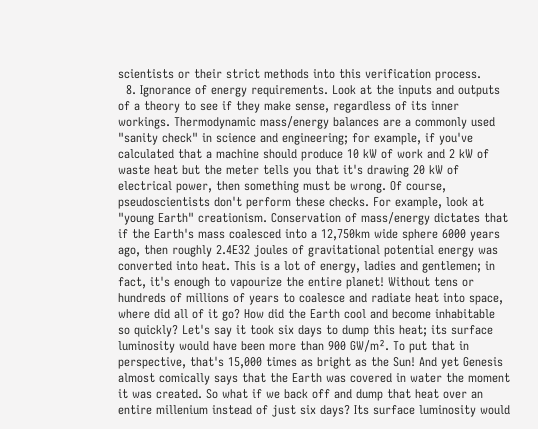scientists or their strict methods into this verification process.
  8. Ignorance of energy requirements. Look at the inputs and outputs of a theory to see if they make sense, regardless of its inner workings. Thermodynamic mass/energy balances are a commonly used "sanity check" in science and engineering; for example, if you've calculated that a machine should produce 10 kW of work and 2 kW of waste heat but the meter tells you that it's drawing 20 kW of electrical power, then something must be wrong. Of course, pseudoscientists don't perform these checks. For example, look at "young Earth" creationism. Conservation of mass/energy dictates that if the Earth's mass coalesced into a 12,750km wide sphere 6000 years ago, then roughly 2.4E32 joules of gravitational potential energy was converted into heat. This is a lot of energy, ladies and gentlemen; in fact, it's enough to vapourize the entire planet! Without tens or hundreds of millions of years to coalesce and radiate heat into space, where did all of it go? How did the Earth cool and become inhabitable so quickly? Let's say it took six days to dump this heat; its surface luminosity would have been more than 900 GW/m². To put that in perspective, that's 15,000 times as bright as the Sun! And yet Genesis almost comically says that the Earth was covered in water the moment it was created. So what if we back off and dump that heat over an entire millenium instead of just six days? Its surface luminosity would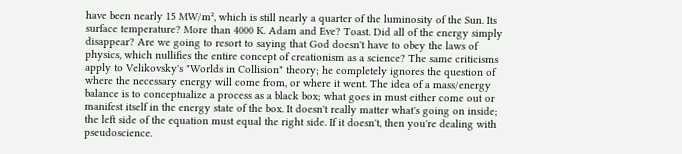have been nearly 15 MW/m², which is still nearly a quarter of the luminosity of the Sun. Its surface temperature? More than 4000 K. Adam and Eve? Toast. Did all of the energy simply disappear? Are we going to resort to saying that God doesn't have to obey the laws of physics, which nullifies the entire concept of creationism as a science? The same criticisms apply to Velikovsky's "Worlds in Collision" theory; he completely ignores the question of where the necessary energy will come from, or where it went. The idea of a mass/energy balance is to conceptualize a process as a black box; what goes in must either come out or manifest itself in the energy state of the box. It doesn't really matter what's going on inside; the left side of the equation must equal the right side. If it doesn't, then you're dealing with pseudoscience.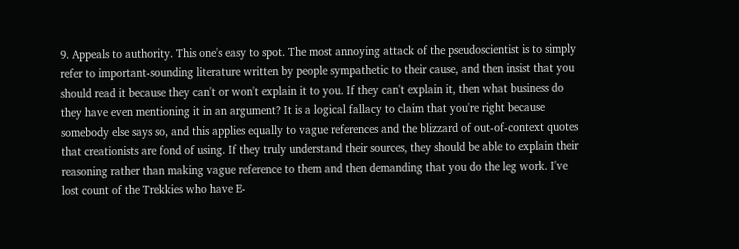9. Appeals to authority. This one's easy to spot. The most annoying attack of the pseudoscientist is to simply refer to important-sounding literature written by people sympathetic to their cause, and then insist that you should read it because they can't or won't explain it to you. If they can't explain it, then what business do they have even mentioning it in an argument? It is a logical fallacy to claim that you're right because somebody else says so, and this applies equally to vague references and the blizzard of out-of-context quotes that creationists are fond of using. If they truly understand their sources, they should be able to explain their reasoning rather than making vague reference to them and then demanding that you do the leg work. I've lost count of the Trekkies who have E-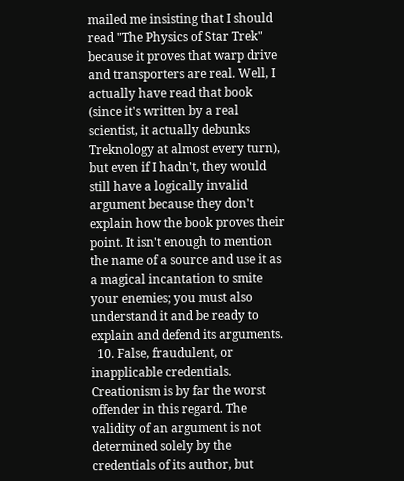mailed me insisting that I should read "The Physics of Star Trek" because it proves that warp drive and transporters are real. Well, I actually have read that book (since it's written by a real scientist, it actually debunks Treknology at almost every turn), but even if I hadn't, they would still have a logically invalid argument because they don't explain how the book proves their point. It isn't enough to mention the name of a source and use it as a magical incantation to smite your enemies; you must also understand it and be ready to explain and defend its arguments.
  10. False, fraudulent, or inapplicable credentials. Creationism is by far the worst offender in this regard. The validity of an argument is not determined solely by the credentials of its author, but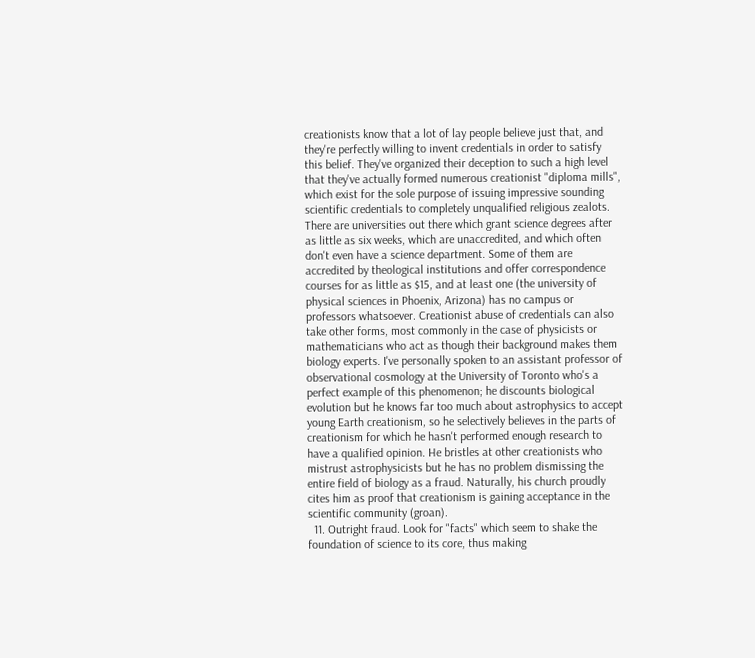creationists know that a lot of lay people believe just that, and they're perfectly willing to invent credentials in order to satisfy this belief. They've organized their deception to such a high level that they've actually formed numerous creationist "diploma mills", which exist for the sole purpose of issuing impressive sounding scientific credentials to completely unqualified religious zealots. There are universities out there which grant science degrees after as little as six weeks, which are unaccredited, and which often don't even have a science department. Some of them are accredited by theological institutions and offer correspondence courses for as little as $15, and at least one (the university of physical sciences in Phoenix, Arizona) has no campus or professors whatsoever. Creationist abuse of credentials can also take other forms, most commonly in the case of physicists or mathematicians who act as though their background makes them biology experts. I've personally spoken to an assistant professor of observational cosmology at the University of Toronto who's a perfect example of this phenomenon; he discounts biological evolution but he knows far too much about astrophysics to accept young Earth creationism, so he selectively believes in the parts of creationism for which he hasn't performed enough research to have a qualified opinion. He bristles at other creationists who mistrust astrophysicists but he has no problem dismissing the entire field of biology as a fraud. Naturally, his church proudly cites him as proof that creationism is gaining acceptance in the scientific community (groan).
  11. Outright fraud. Look for "facts" which seem to shake the foundation of science to its core, thus making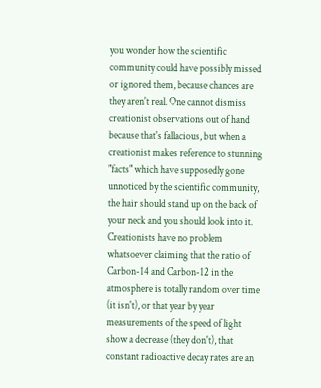you wonder how the scientific community could have possibly missed or ignored them, because chances are they aren't real. One cannot dismiss creationist observations out of hand because that's fallacious, but when a creationist makes reference to stunning "facts" which have supposedly gone unnoticed by the scientific community, the hair should stand up on the back of your neck and you should look into it. Creationists have no problem whatsoever claiming that the ratio of Carbon-14 and Carbon-12 in the atmosphere is totally random over time (it isn't), or that year by year measurements of the speed of light show a decrease (they don't), that constant radioactive decay rates are an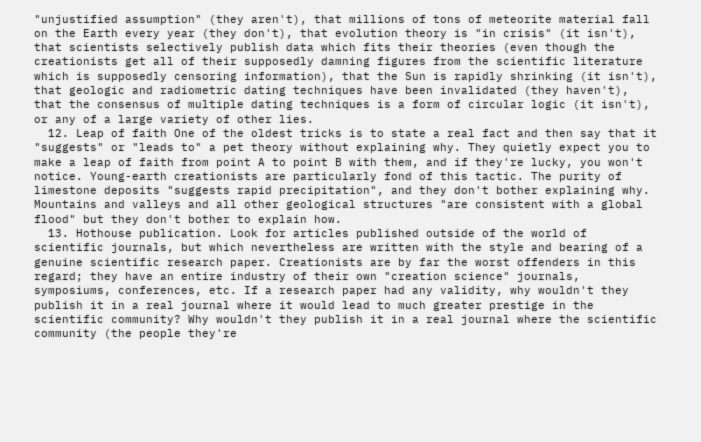"unjustified assumption" (they aren't), that millions of tons of meteorite material fall on the Earth every year (they don't), that evolution theory is "in crisis" (it isn't), that scientists selectively publish data which fits their theories (even though the creationists get all of their supposedly damning figures from the scientific literature which is supposedly censoring information), that the Sun is rapidly shrinking (it isn't), that geologic and radiometric dating techniques have been invalidated (they haven't), that the consensus of multiple dating techniques is a form of circular logic (it isn't), or any of a large variety of other lies.
  12. Leap of faith One of the oldest tricks is to state a real fact and then say that it "suggests" or "leads to" a pet theory without explaining why. They quietly expect you to make a leap of faith from point A to point B with them, and if they're lucky, you won't notice. Young-earth creationists are particularly fond of this tactic. The purity of limestone deposits "suggests rapid precipitation", and they don't bother explaining why. Mountains and valleys and all other geological structures "are consistent with a global flood" but they don't bother to explain how.
  13. Hothouse publication. Look for articles published outside of the world of scientific journals, but which nevertheless are written with the style and bearing of a genuine scientific research paper. Creationists are by far the worst offenders in this regard; they have an entire industry of their own "creation science" journals, symposiums, conferences, etc. If a research paper had any validity, why wouldn't they publish it in a real journal where it would lead to much greater prestige in the scientific community? Why wouldn't they publish it in a real journal where the scientific community (the people they're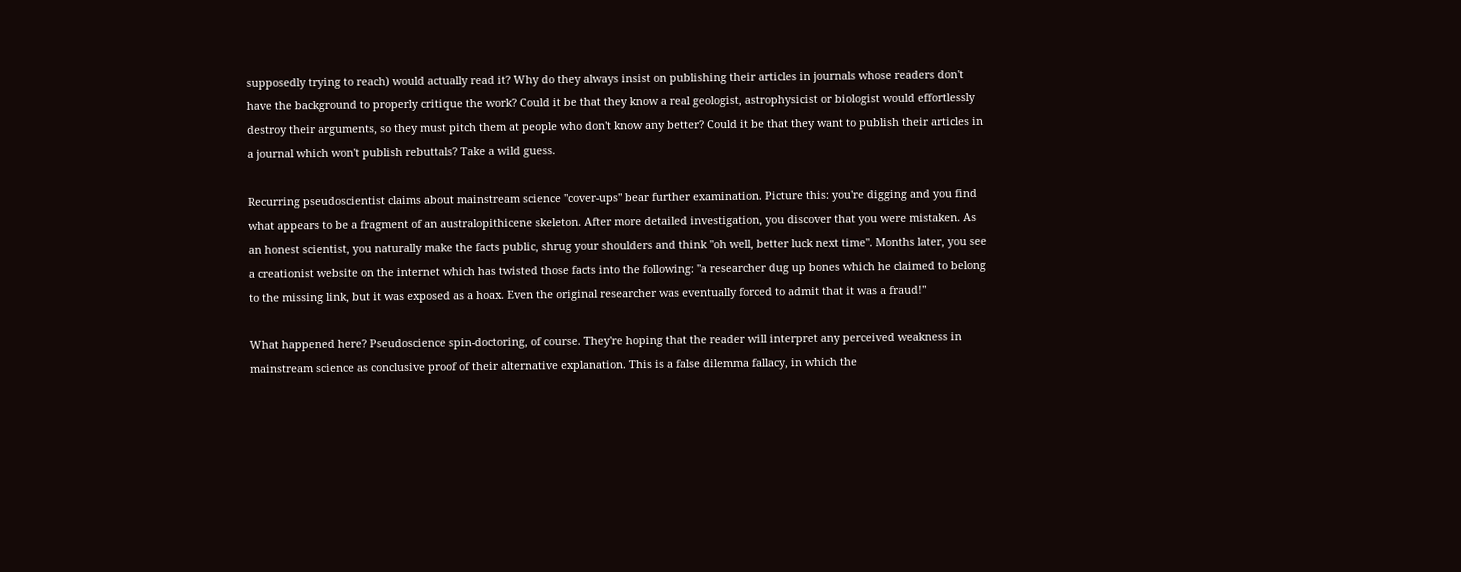supposedly trying to reach) would actually read it? Why do they always insist on publishing their articles in journals whose readers don't have the background to properly critique the work? Could it be that they know a real geologist, astrophysicist or biologist would effortlessly destroy their arguments, so they must pitch them at people who don't know any better? Could it be that they want to publish their articles in a journal which won't publish rebuttals? Take a wild guess.

Recurring pseudoscientist claims about mainstream science "cover-ups" bear further examination. Picture this: you're digging and you find what appears to be a fragment of an australopithicene skeleton. After more detailed investigation, you discover that you were mistaken. As an honest scientist, you naturally make the facts public, shrug your shoulders and think "oh well, better luck next time". Months later, you see a creationist website on the internet which has twisted those facts into the following: "a researcher dug up bones which he claimed to belong to the missing link, but it was exposed as a hoax. Even the original researcher was eventually forced to admit that it was a fraud!"

What happened here? Pseudoscience spin-doctoring, of course. They're hoping that the reader will interpret any perceived weakness in mainstream science as conclusive proof of their alternative explanation. This is a false dilemma fallacy, in which the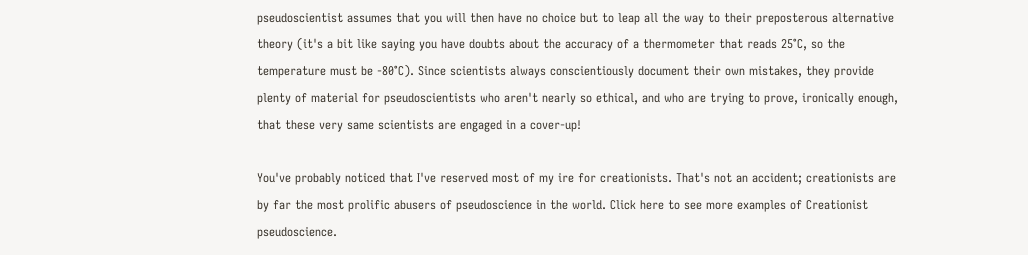pseudoscientist assumes that you will then have no choice but to leap all the way to their preposterous alternative theory (it's a bit like saying you have doubts about the accuracy of a thermometer that reads 25°C, so the temperature must be -80°C). Since scientists always conscientiously document their own mistakes, they provide plenty of material for pseudoscientists who aren't nearly so ethical, and who are trying to prove, ironically enough, that these very same scientists are engaged in a cover-up!

You've probably noticed that I've reserved most of my ire for creationists. That's not an accident; creationists are by far the most prolific abusers of pseudoscience in the world. Click here to see more examples of Creationist pseudoscience.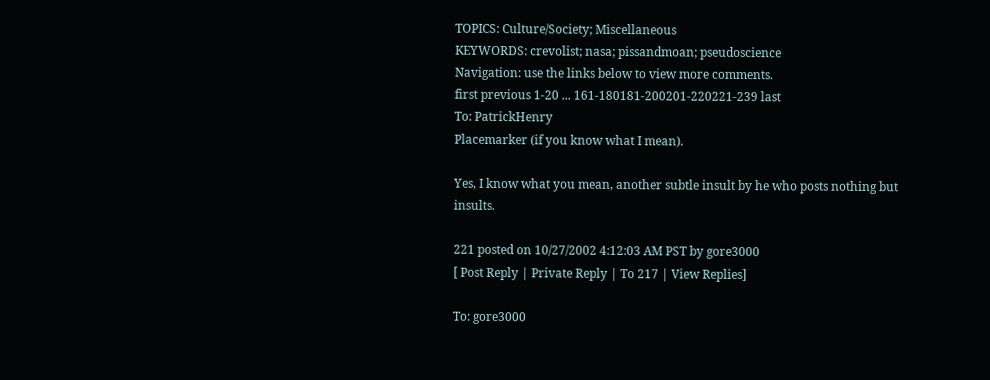TOPICS: Culture/Society; Miscellaneous
KEYWORDS: crevolist; nasa; pissandmoan; pseudoscience
Navigation: use the links below to view more comments.
first previous 1-20 ... 161-180181-200201-220221-239 last
To: PatrickHenry
Placemarker (if you know what I mean).

Yes, I know what you mean, another subtle insult by he who posts nothing but insults.

221 posted on 10/27/2002 4:12:03 AM PST by gore3000
[ Post Reply | Private Reply | To 217 | View Replies]

To: gore3000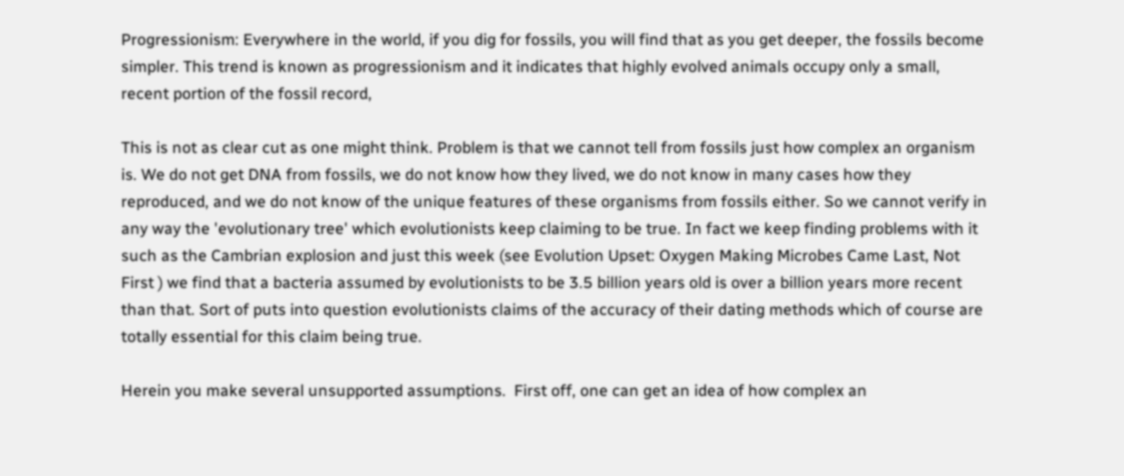Progressionism: Everywhere in the world, if you dig for fossils, you will find that as you get deeper, the fossils become simpler. This trend is known as progressionism and it indicates that highly evolved animals occupy only a small, recent portion of the fossil record,

This is not as clear cut as one might think. Problem is that we cannot tell from fossils just how complex an organism is. We do not get DNA from fossils, we do not know how they lived, we do not know in many cases how they reproduced, and we do not know of the unique features of these organisms from fossils either. So we cannot verify in any way the 'evolutionary tree' which evolutionists keep claiming to be true. In fact we keep finding problems with it such as the Cambrian explosion and just this week (see Evolution Upset: Oxygen Making Microbes Came Last, Not First ) we find that a bacteria assumed by evolutionists to be 3.5 billion years old is over a billion years more recent than that. Sort of puts into question evolutionists claims of the accuracy of their dating methods which of course are totally essential for this claim being true.

Herein you make several unsupported assumptions.  First off, one can get an idea of how complex an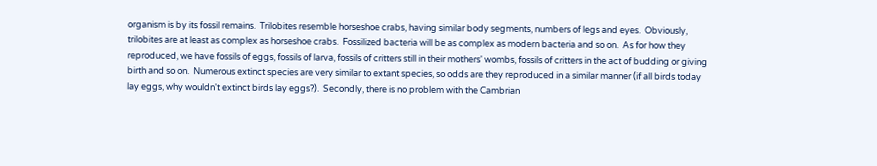organism is by its fossil remains.  Trilobites resemble horseshoe crabs, having similar body segments, numbers of legs and eyes.  Obviously, trilobites are at least as complex as horseshoe crabs.  Fossilized bacteria will be as complex as modern bacteria and so on.  As for how they reproduced, we have fossils of eggs, fossils of larva, fossils of critters still in their mothers' wombs, fossils of critters in the act of budding or giving birth and so on.  Numerous extinct species are very similar to extant species, so odds are they reproduced in a similar manner (if all birds today lay eggs, why wouldn't extinct birds lay eggs?).  Secondly, there is no problem with the Cambrian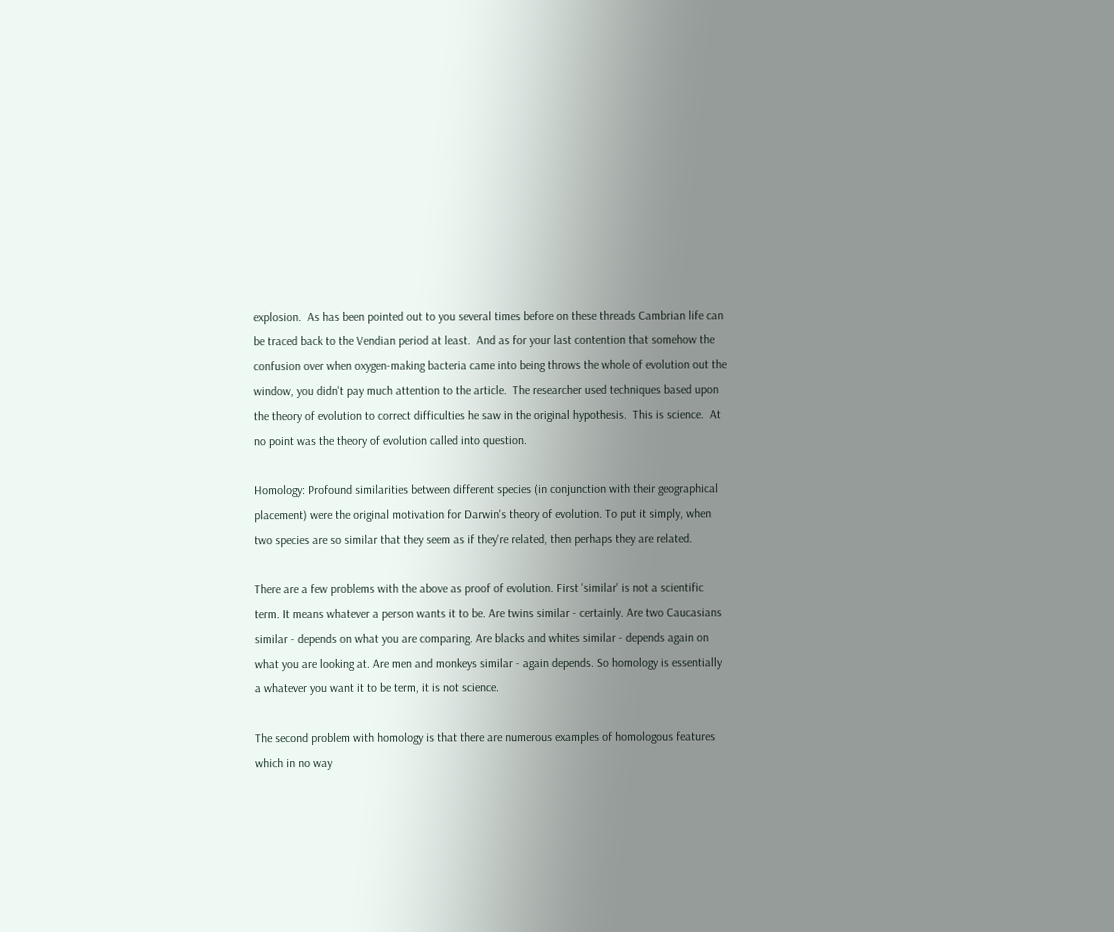explosion.  As has been pointed out to you several times before on these threads Cambrian life can be traced back to the Vendian period at least.  And as for your last contention that somehow the confusion over when oxygen-making bacteria came into being throws the whole of evolution out the window, you didn't pay much attention to the article.  The researcher used techniques based upon the theory of evolution to correct difficulties he saw in the original hypothesis.  This is science.  At no point was the theory of evolution called into question.

Homology: Profound similarities between different species (in conjunction with their geographical placement) were the original motivation for Darwin's theory of evolution. To put it simply, when two species are so similar that they seem as if they're related, then perhaps they are related.

There are a few problems with the above as proof of evolution. First 'similar' is not a scientific term. It means whatever a person wants it to be. Are twins similar - certainly. Are two Caucasians similar - depends on what you are comparing. Are blacks and whites similar - depends again on what you are looking at. Are men and monkeys similar - again depends. So homology is essentially a whatever you want it to be term, it is not science.

The second problem with homology is that there are numerous examples of homologous features which in no way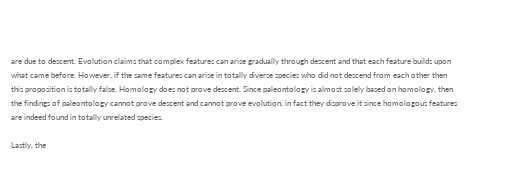are due to descent. Evolution claims that complex features can arise gradually through descent and that each feature builds upon what came before. However, if the same features can arise in totally diverse species who did not descend from each other then this proposition is totally false. Homology does not prove descent. Since paleontology is almost solely based on homology, then the findings of paleontology cannot prove descent and cannot prove evolution, in fact they disprove it since homologous features are indeed found in totally unrelated species.

Lastly, the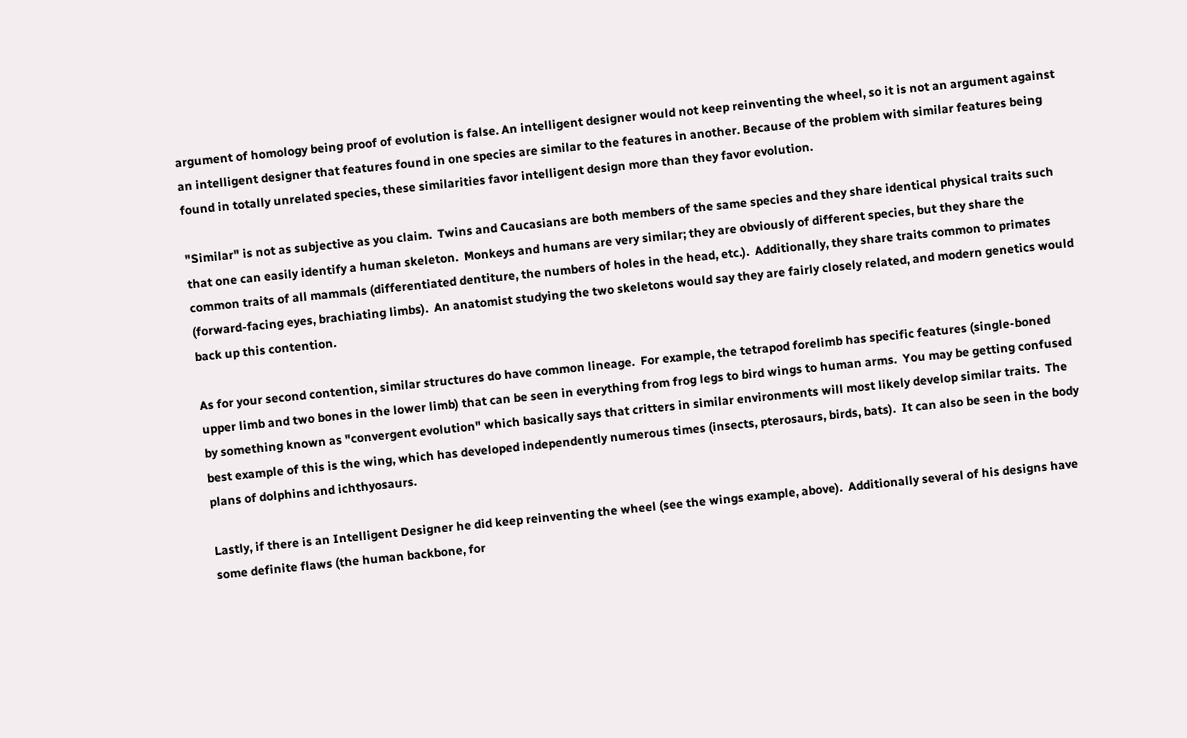argument of homology being proof of evolution is false. An intelligent designer would not keep reinventing the wheel, so it is not an argument against an intelligent designer that features found in one species are similar to the features in another. Because of the problem with similar features being found in totally unrelated species, these similarities favor intelligent design more than they favor evolution.

"Similar" is not as subjective as you claim.  Twins and Caucasians are both members of the same species and they share identical physical traits such that one can easily identify a human skeleton.  Monkeys and humans are very similar; they are obviously of different species, but they share the common traits of all mammals (differentiated dentiture, the numbers of holes in the head, etc.).  Additionally, they share traits common to primates (forward-facing eyes, brachiating limbs).  An anatomist studying the two skeletons would say they are fairly closely related, and modern genetics would back up this contention.

As for your second contention, similar structures do have common lineage.  For example, the tetrapod forelimb has specific features (single-boned upper limb and two bones in the lower limb) that can be seen in everything from frog legs to bird wings to human arms.  You may be getting confused by something known as "convergent evolution" which basically says that critters in similar environments will most likely develop similar traits.  The best example of this is the wing, which has developed independently numerous times (insects, pterosaurs, birds, bats).  It can also be seen in the body plans of dolphins and ichthyosaurs.

Lastly, if there is an Intelligent Designer he did keep reinventing the wheel (see the wings example, above).  Additionally several of his designs have some definite flaws (the human backbone, for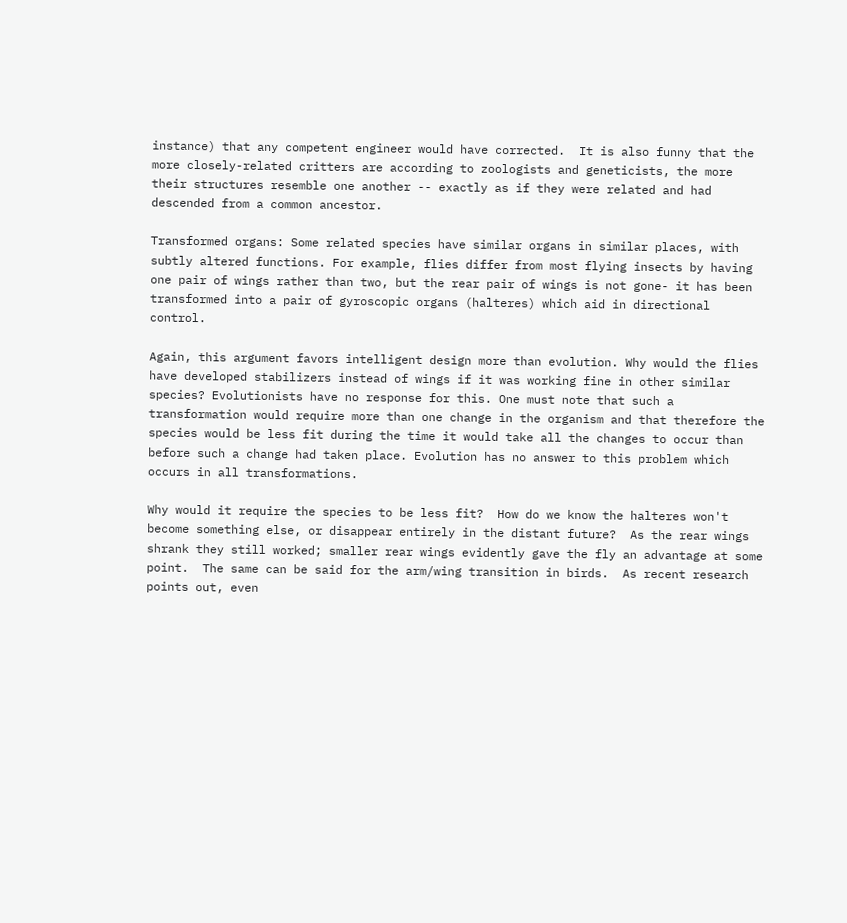instance) that any competent engineer would have corrected.  It is also funny that the more closely-related critters are according to zoologists and geneticists, the more their structures resemble one another -- exactly as if they were related and had descended from a common ancestor.

Transformed organs: Some related species have similar organs in similar places, with subtly altered functions. For example, flies differ from most flying insects by having one pair of wings rather than two, but the rear pair of wings is not gone- it has been transformed into a pair of gyroscopic organs (halteres) which aid in directional control.

Again, this argument favors intelligent design more than evolution. Why would the flies have developed stabilizers instead of wings if it was working fine in other similar species? Evolutionists have no response for this. One must note that such a transformation would require more than one change in the organism and that therefore the species would be less fit during the time it would take all the changes to occur than before such a change had taken place. Evolution has no answer to this problem which occurs in all transformations.

Why would it require the species to be less fit?  How do we know the halteres won't become something else, or disappear entirely in the distant future?  As the rear wings shrank they still worked; smaller rear wings evidently gave the fly an advantage at some point.  The same can be said for the arm/wing transition in birds.  As recent research points out, even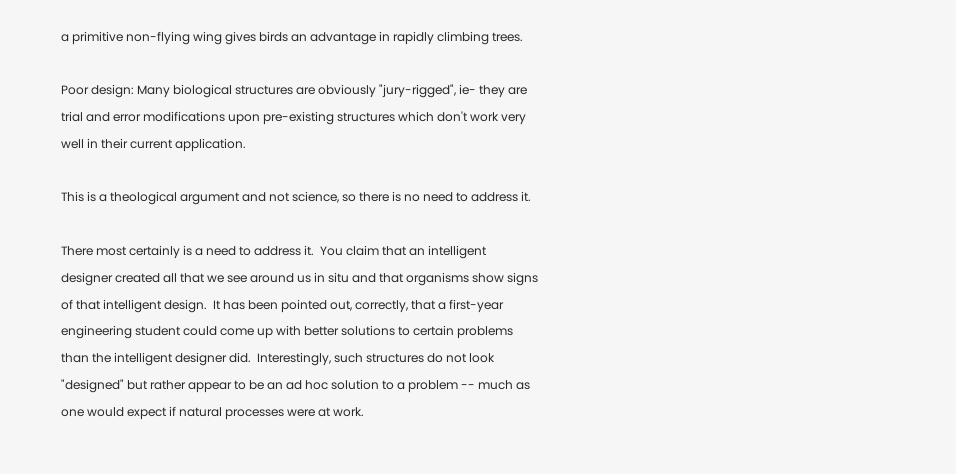a primitive non-flying wing gives birds an advantage in rapidly climbing trees.

Poor design: Many biological structures are obviously "jury-rigged", ie- they are trial and error modifications upon pre-existing structures which don't work very well in their current application.

This is a theological argument and not science, so there is no need to address it.

There most certainly is a need to address it.  You claim that an intelligent designer created all that we see around us in situ and that organisms show signs of that intelligent design.  It has been pointed out, correctly, that a first-year engineering student could come up with better solutions to certain problems than the intelligent designer did.  Interestingly, such structures do not look "designed" but rather appear to be an ad hoc solution to a problem -- much as one would expect if natural processes were at work.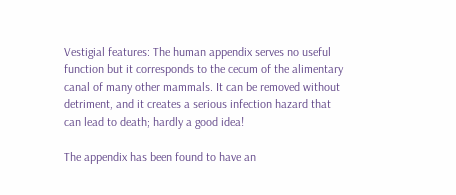Vestigial features: The human appendix serves no useful function but it corresponds to the cecum of the alimentary canal of many other mammals. It can be removed without detriment, and it creates a serious infection hazard that can lead to death; hardly a good idea!

The appendix has been found to have an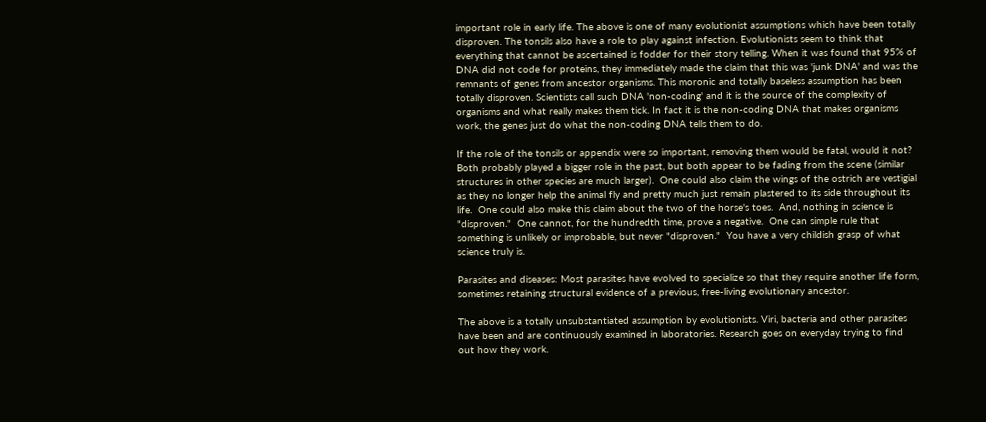important role in early life. The above is one of many evolutionist assumptions which have been totally disproven. The tonsils also have a role to play against infection. Evolutionists seem to think that everything that cannot be ascertained is fodder for their story telling. When it was found that 95% of DNA did not code for proteins, they immediately made the claim that this was 'junk DNA' and was the remnants of genes from ancestor organisms. This moronic and totally baseless assumption has been totally disproven. Scientists call such DNA 'non-coding' and it is the source of the complexity of organisms and what really makes them tick. In fact it is the non-coding DNA that makes organisms work, the genes just do what the non-coding DNA tells them to do.

If the role of the tonsils or appendix were so important, removing them would be fatal, would it not?  Both probably played a bigger role in the past, but both appear to be fading from the scene (similar structures in other species are much larger).  One could also claim the wings of the ostrich are vestigial as they no longer help the animal fly and pretty much just remain plastered to its side throughout its life.  One could also make this claim about the two of the horse's toes.  And, nothing in science is "disproven."  One cannot, for the hundredth time, prove a negative.  One can simple rule that something is unlikely or improbable, but never "disproven."  You have a very childish grasp of what science truly is.

Parasites and diseases: Most parasites have evolved to specialize so that they require another life form, sometimes retaining structural evidence of a previous, free-living evolutionary ancestor.

The above is a totally unsubstantiated assumption by evolutionists. Viri, bacteria and other parasites have been and are continuously examined in laboratories. Research goes on everyday trying to find out how they work.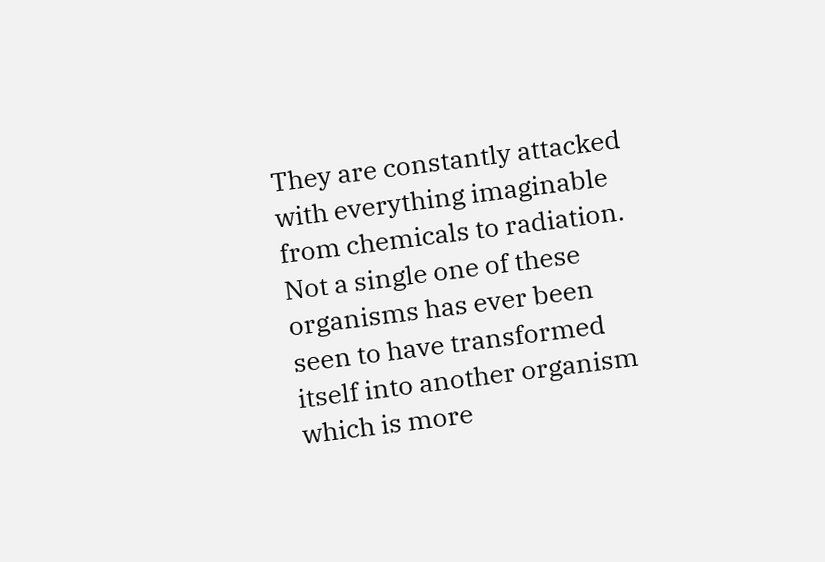They are constantly attacked with everything imaginable from chemicals to radiation. Not a single one of these organisms has ever been seen to have transformed itself into another organism which is more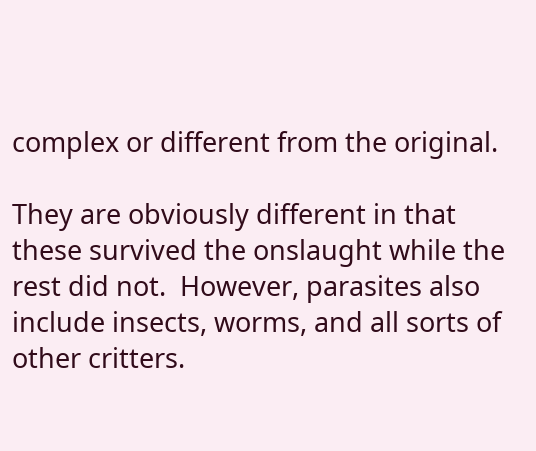complex or different from the original.

They are obviously different in that these survived the onslaught while the rest did not.  However, parasites also include insects, worms, and all sorts of other critters.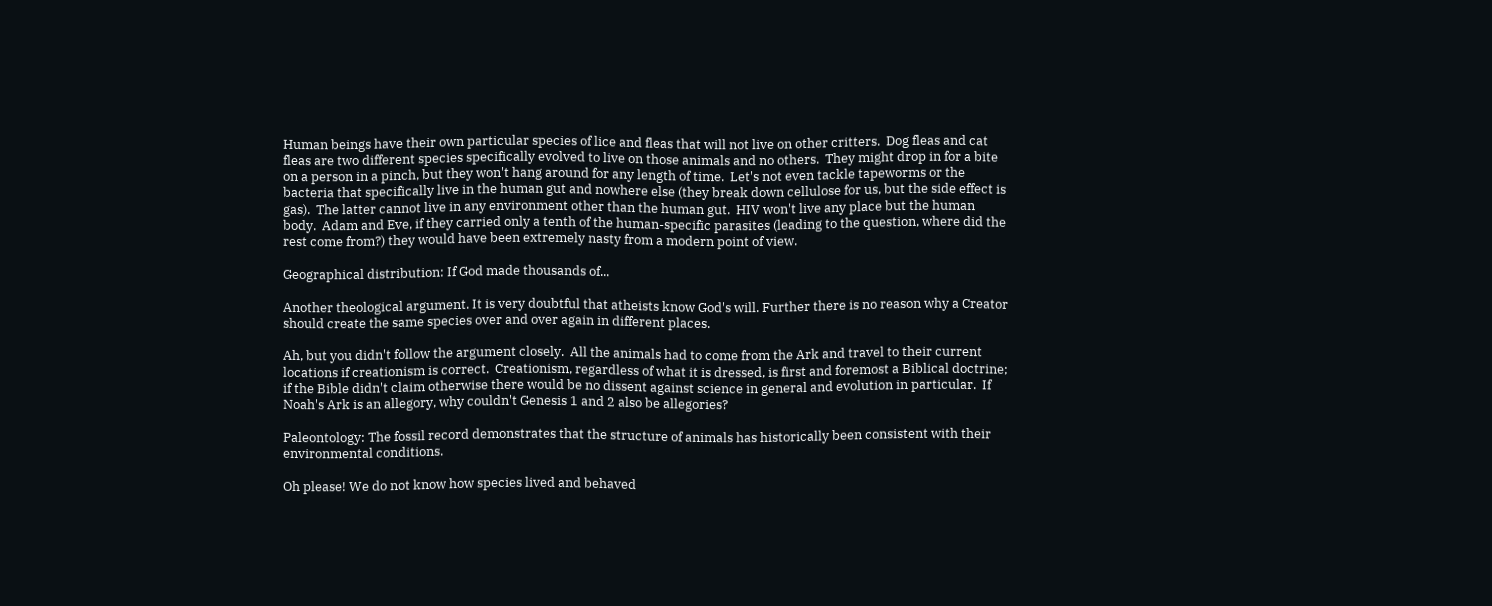Human beings have their own particular species of lice and fleas that will not live on other critters.  Dog fleas and cat fleas are two different species specifically evolved to live on those animals and no others.  They might drop in for a bite on a person in a pinch, but they won't hang around for any length of time.  Let's not even tackle tapeworms or the bacteria that specifically live in the human gut and nowhere else (they break down cellulose for us, but the side effect is gas).  The latter cannot live in any environment other than the human gut.  HIV won't live any place but the human body.  Adam and Eve, if they carried only a tenth of the human-specific parasites (leading to the question, where did the rest come from?) they would have been extremely nasty from a modern point of view.

Geographical distribution: If God made thousands of...

Another theological argument. It is very doubtful that atheists know God's will. Further there is no reason why a Creator should create the same species over and over again in different places.

Ah, but you didn't follow the argument closely.  All the animals had to come from the Ark and travel to their current locations if creationism is correct.  Creationism, regardless of what it is dressed, is first and foremost a Biblical doctrine; if the Bible didn't claim otherwise there would be no dissent against science in general and evolution in particular.  If Noah's Ark is an allegory, why couldn't Genesis 1 and 2 also be allegories?

Paleontology: The fossil record demonstrates that the structure of animals has historically been consistent with their environmental conditions.

Oh please! We do not know how species lived and behaved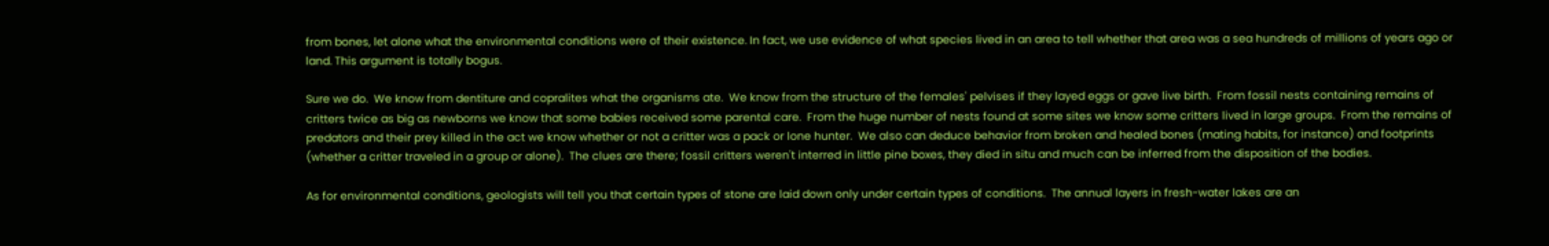from bones, let alone what the environmental conditions were of their existence. In fact, we use evidence of what species lived in an area to tell whether that area was a sea hundreds of millions of years ago or land. This argument is totally bogus.

Sure we do.  We know from dentiture and copralites what the organisms ate.  We know from the structure of the females' pelvises if they layed eggs or gave live birth.  From fossil nests containing remains of critters twice as big as newborns we know that some babies received some parental care.  From the huge number of nests found at some sites we know some critters lived in large groups.  From the remains of predators and their prey killed in the act we know whether or not a critter was a pack or lone hunter.  We also can deduce behavior from broken and healed bones (mating habits, for instance) and footprints (whether a critter traveled in a group or alone).  The clues are there; fossil critters weren't interred in little pine boxes, they died in situ and much can be inferred from the disposition of the bodies.

As for environmental conditions, geologists will tell you that certain types of stone are laid down only under certain types of conditions.  The annual layers in fresh-water lakes are an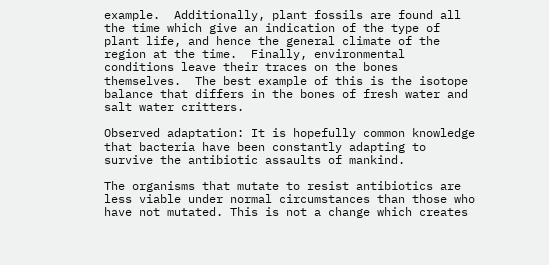example.  Additionally, plant fossils are found all the time which give an indication of the type of plant life, and hence the general climate of the region at the time.  Finally, environmental conditions leave their traces on the bones themselves.  The best example of this is the isotope balance that differs in the bones of fresh water and salt water critters.

Observed adaptation: It is hopefully common knowledge that bacteria have been constantly adapting to survive the antibiotic assaults of mankind.

The organisms that mutate to resist antibiotics are less viable under normal circumstances than those who have not mutated. This is not a change which creates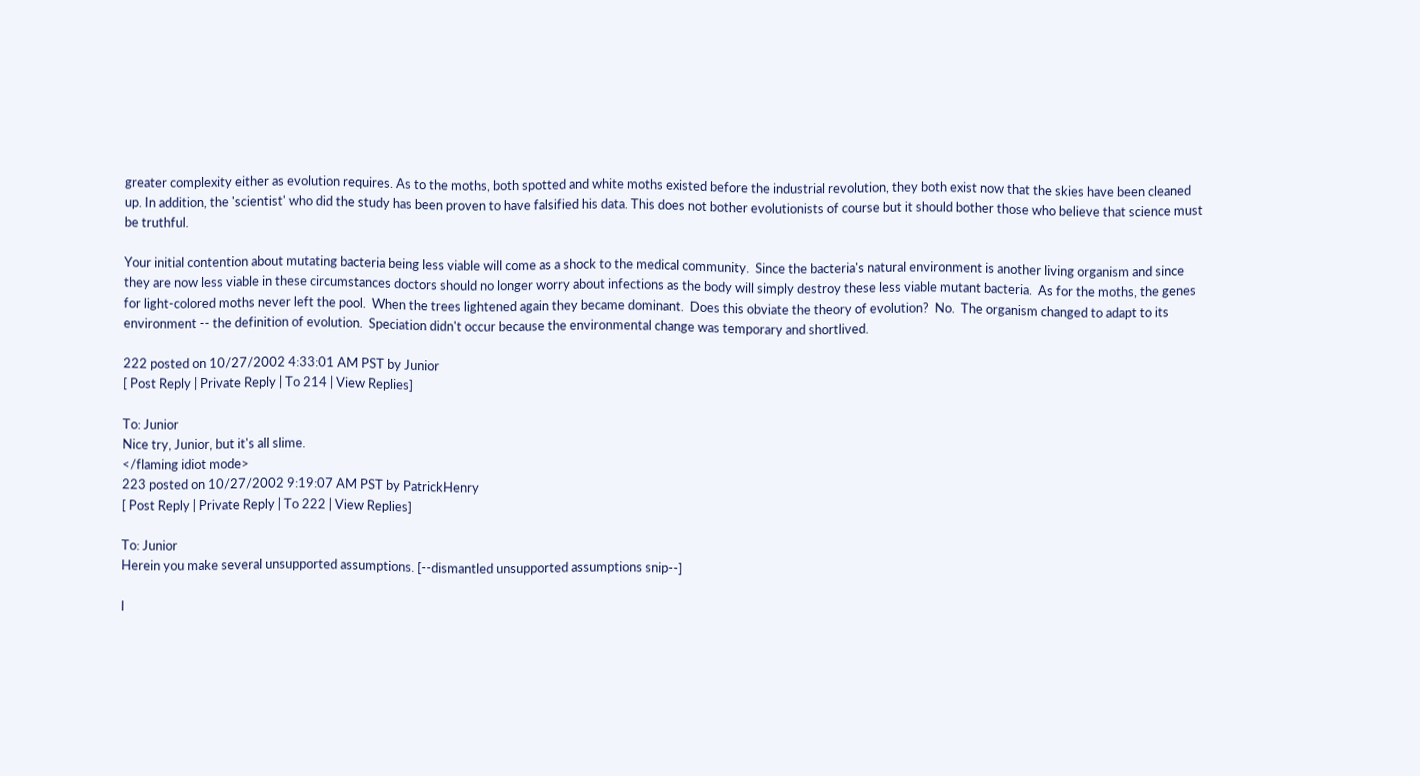greater complexity either as evolution requires. As to the moths, both spotted and white moths existed before the industrial revolution, they both exist now that the skies have been cleaned up. In addition, the 'scientist' who did the study has been proven to have falsified his data. This does not bother evolutionists of course but it should bother those who believe that science must be truthful.

Your initial contention about mutating bacteria being less viable will come as a shock to the medical community.  Since the bacteria's natural environment is another living organism and since they are now less viable in these circumstances doctors should no longer worry about infections as the body will simply destroy these less viable mutant bacteria.  As for the moths, the genes for light-colored moths never left the pool.  When the trees lightened again they became dominant.  Does this obviate the theory of evolution?  No.  The organism changed to adapt to its environment -- the definition of evolution.  Speciation didn't occur because the environmental change was temporary and shortlived.

222 posted on 10/27/2002 4:33:01 AM PST by Junior
[ Post Reply | Private Reply | To 214 | View Replies]

To: Junior
Nice try, Junior, but it's all slime.
</flaming idiot mode>
223 posted on 10/27/2002 9:19:07 AM PST by PatrickHenry
[ Post Reply | Private Reply | To 222 | View Replies]

To: Junior
Herein you make several unsupported assumptions. [--dismantled unsupported assumptions snip--]

I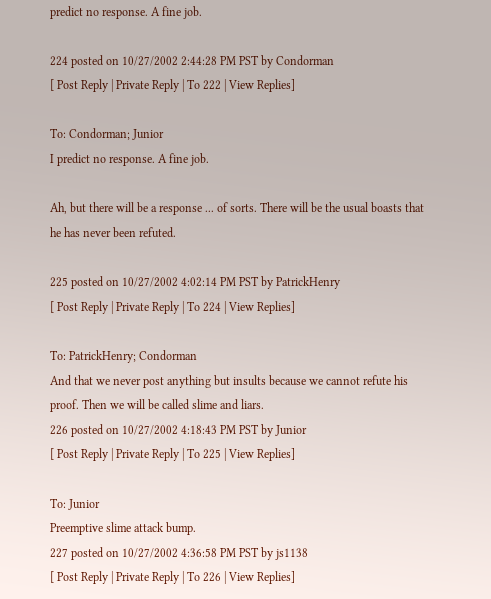predict no response. A fine job.

224 posted on 10/27/2002 2:44:28 PM PST by Condorman
[ Post Reply | Private Reply | To 222 | View Replies]

To: Condorman; Junior
I predict no response. A fine job.

Ah, but there will be a response ... of sorts. There will be the usual boasts that he has never been refuted.

225 posted on 10/27/2002 4:02:14 PM PST by PatrickHenry
[ Post Reply | Private Reply | To 224 | View Replies]

To: PatrickHenry; Condorman
And that we never post anything but insults because we cannot refute his proof. Then we will be called slime and liars.
226 posted on 10/27/2002 4:18:43 PM PST by Junior
[ Post Reply | Private Reply | To 225 | View Replies]

To: Junior
Preemptive slime attack bump.
227 posted on 10/27/2002 4:36:58 PM PST by js1138
[ Post Reply | Private Reply | To 226 | View Replies]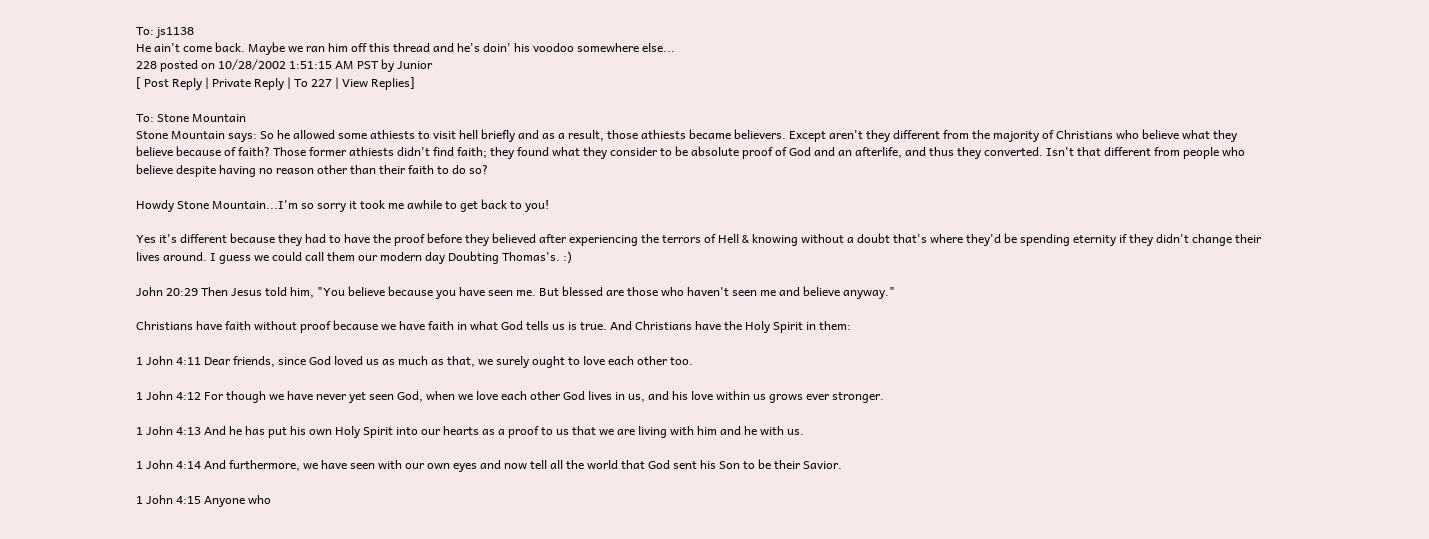To: js1138
He ain't come back. Maybe we ran him off this thread and he's doin' his voodoo somewhere else...
228 posted on 10/28/2002 1:51:15 AM PST by Junior
[ Post Reply | Private Reply | To 227 | View Replies]

To: Stone Mountain
Stone Mountain says: So he allowed some athiests to visit hell briefly and as a result, those athiests became believers. Except aren't they different from the majority of Christians who believe what they believe because of faith? Those former athiests didn't find faith; they found what they consider to be absolute proof of God and an afterlife, and thus they converted. Isn't that different from people who believe despite having no reason other than their faith to do so?

Howdy Stone Mountain...I'm so sorry it took me awhile to get back to you!

Yes it's different because they had to have the proof before they believed after experiencing the terrors of Hell & knowing without a doubt that's where they'd be spending eternity if they didn't change their lives around. I guess we could call them our modern day Doubting Thomas's. :)

John 20:29 Then Jesus told him, "You believe because you have seen me. But blessed are those who haven't seen me and believe anyway."

Christians have faith without proof because we have faith in what God tells us is true. And Christians have the Holy Spirit in them:

1 John 4:11 Dear friends, since God loved us as much as that, we surely ought to love each other too.

1 John 4:12 For though we have never yet seen God, when we love each other God lives in us, and his love within us grows ever stronger.

1 John 4:13 And he has put his own Holy Spirit into our hearts as a proof to us that we are living with him and he with us.

1 John 4:14 And furthermore, we have seen with our own eyes and now tell all the world that God sent his Son to be their Savior.

1 John 4:15 Anyone who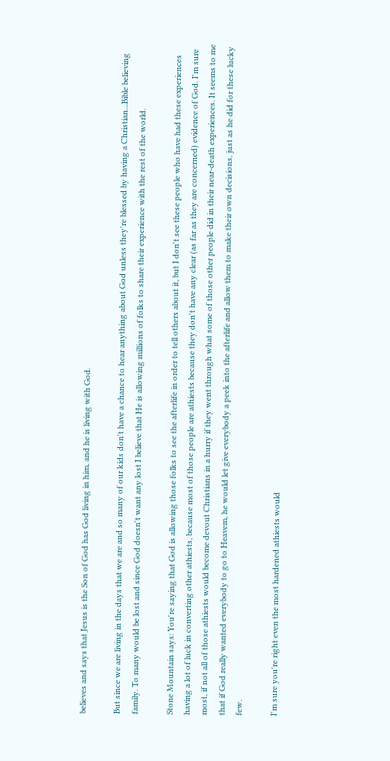believes and says that Jesus is the Son of God has God living in him, and he is living with God.

But since we are living in the days that we are and so many of our kids don't have a chance to hear anything about God unless they're blessed by having a Christian...Bible believing family. To many would be lost and since God doesn't want any lost I believe that He is allowing millions of folks to share their experience with the rest of the world.

Stone Mountain says: You're saying that God is allowing those folks to see the afterlife in order to tell others about it, but I don't see these people who have had these experiences having a lot of luck in converting other athiests, because most of those people are athiests because they don't have any clear (as far as they are concerned) evidence of God. I'm sure most, if not all of those athiests would become devout Christians in a hurry if they went through what some of those other people did in their near-death experiences. It seems to me that if God really wanted everybody to go to Heavem, he would let give everybody a peek into the afterlife and allow them to make their own decisions, just as he did for these lucky few.

I'm sure you're right even the most hardened athiests would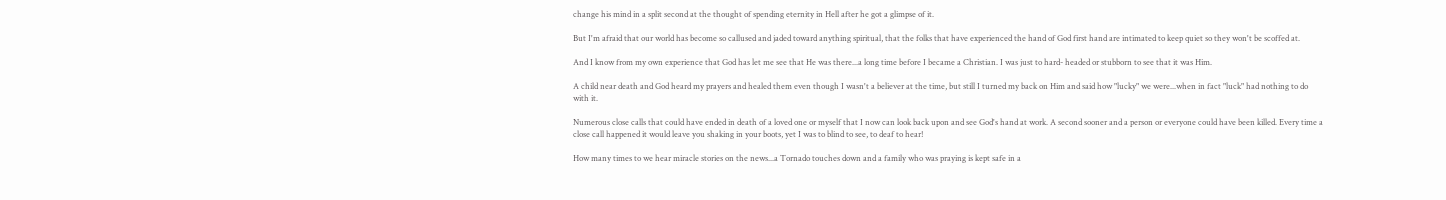change his mind in a split second at the thought of spending eternity in Hell after he got a glimpse of it.

But I'm afraid that our world has become so callused and jaded toward anything spiritual, that the folks that have experienced the hand of God first hand are intimated to keep quiet so they won't be scoffed at.

And I know from my own experience that God has let me see that He was there...a long time before I became a Christian. I was just to hard- headed or stubborn to see that it was Him.

A child near death and God heard my prayers and healed them even though I wasn't a believer at the time, but still I turned my back on Him and said how "lucky" we were...when in fact "luck" had nothing to do with it.

Numerous close calls that could have ended in death of a loved one or myself that I now can look back upon and see God's hand at work. A second sooner and a person or everyone could have been killed. Every time a close call happened it would leave you shaking in your boots, yet I was to blind to see, to deaf to hear!

How many times to we hear miracle stories on the news...a Tornado touches down and a family who was praying is kept safe in a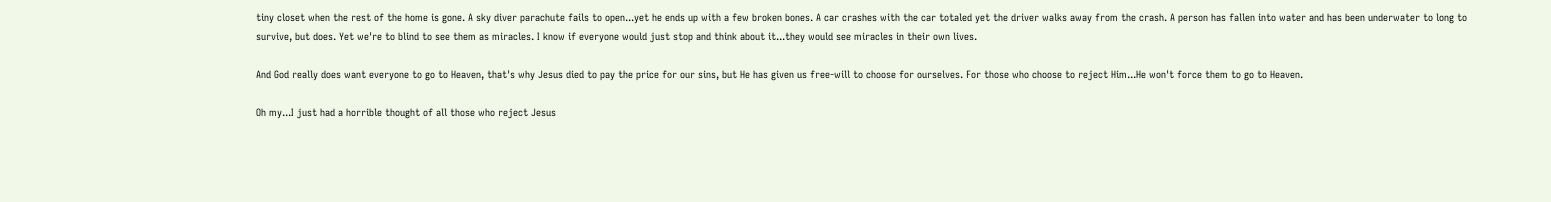tiny closet when the rest of the home is gone. A sky diver parachute fails to open...yet he ends up with a few broken bones. A car crashes with the car totaled yet the driver walks away from the crash. A person has fallen into water and has been underwater to long to survive, but does. Yet we're to blind to see them as miracles. I know if everyone would just stop and think about it...they would see miracles in their own lives.

And God really does want everyone to go to Heaven, that's why Jesus died to pay the price for our sins, but He has given us free-will to choose for ourselves. For those who choose to reject Him...He won't force them to go to Heaven.

Oh my...I just had a horrible thought of all those who reject Jesus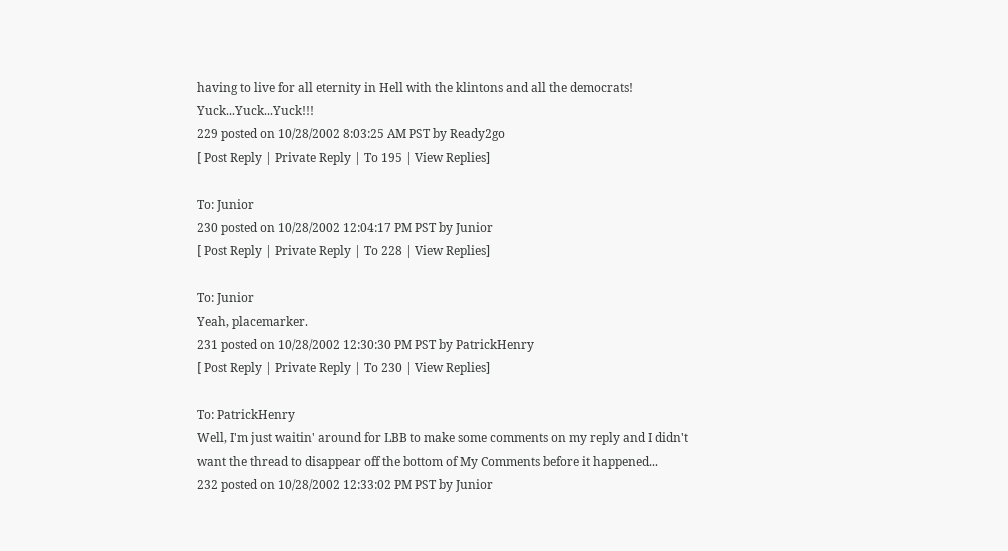having to live for all eternity in Hell with the klintons and all the democrats! Yuck...Yuck...Yuck!!!
229 posted on 10/28/2002 8:03:25 AM PST by Ready2go
[ Post Reply | Private Reply | To 195 | View Replies]

To: Junior
230 posted on 10/28/2002 12:04:17 PM PST by Junior
[ Post Reply | Private Reply | To 228 | View Replies]

To: Junior
Yeah, placemarker.
231 posted on 10/28/2002 12:30:30 PM PST by PatrickHenry
[ Post Reply | Private Reply | To 230 | View Replies]

To: PatrickHenry
Well, I'm just waitin' around for LBB to make some comments on my reply and I didn't want the thread to disappear off the bottom of My Comments before it happened...
232 posted on 10/28/2002 12:33:02 PM PST by Junior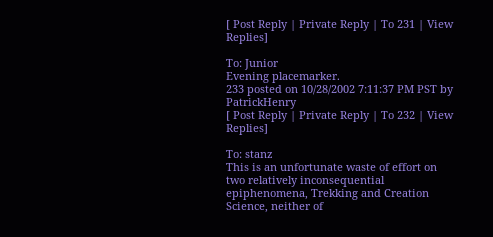[ Post Reply | Private Reply | To 231 | View Replies]

To: Junior
Evening placemarker.
233 posted on 10/28/2002 7:11:37 PM PST by PatrickHenry
[ Post Reply | Private Reply | To 232 | View Replies]

To: stanz
This is an unfortunate waste of effort on two relatively inconsequential epiphenomena, Trekking and Creation Science, neither of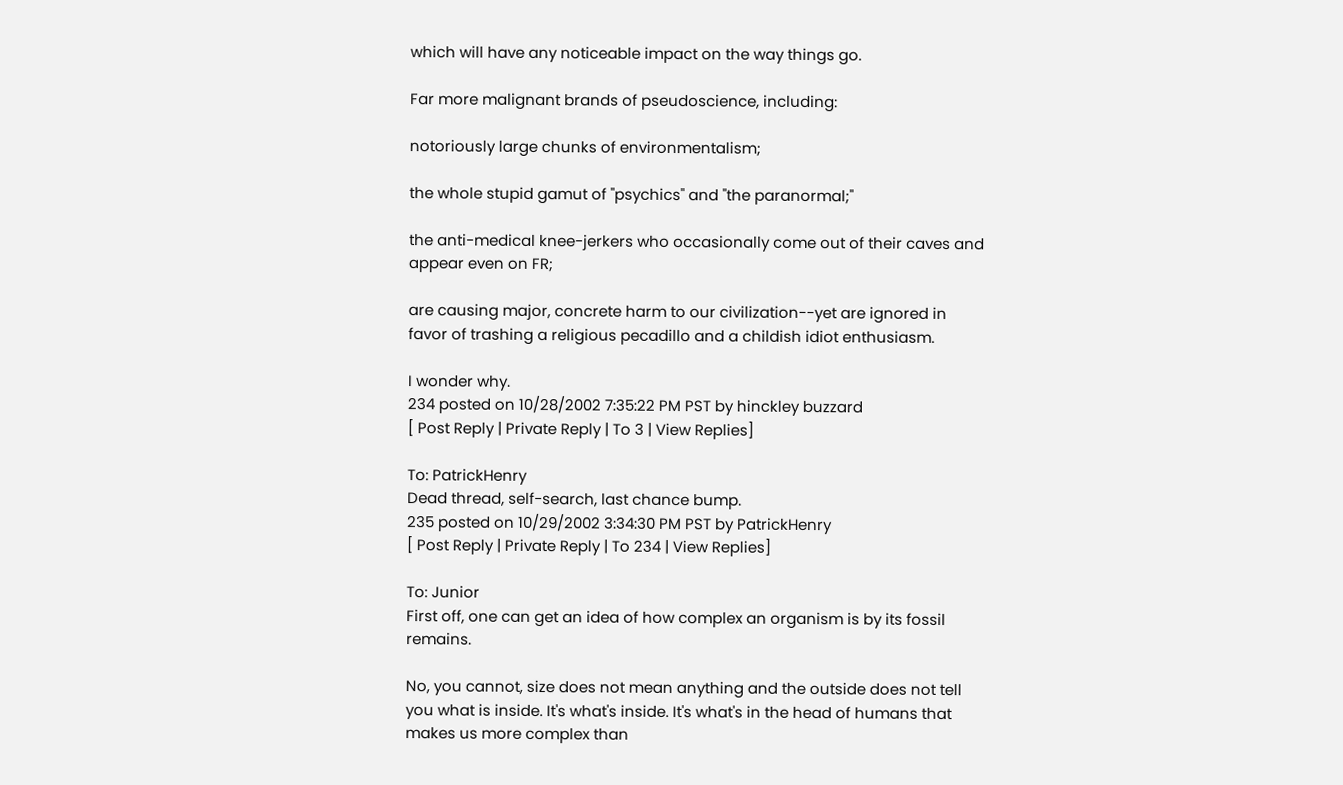which will have any noticeable impact on the way things go.

Far more malignant brands of pseudoscience, including:

notoriously large chunks of environmentalism;

the whole stupid gamut of "psychics" and "the paranormal;"

the anti-medical knee-jerkers who occasionally come out of their caves and appear even on FR;

are causing major, concrete harm to our civilization--yet are ignored in favor of trashing a religious pecadillo and a childish idiot enthusiasm.

I wonder why.
234 posted on 10/28/2002 7:35:22 PM PST by hinckley buzzard
[ Post Reply | Private Reply | To 3 | View Replies]

To: PatrickHenry
Dead thread, self-search, last chance bump.
235 posted on 10/29/2002 3:34:30 PM PST by PatrickHenry
[ Post Reply | Private Reply | To 234 | View Replies]

To: Junior
First off, one can get an idea of how complex an organism is by its fossil remains.

No, you cannot, size does not mean anything and the outside does not tell you what is inside. It's what's inside. It's what's in the head of humans that makes us more complex than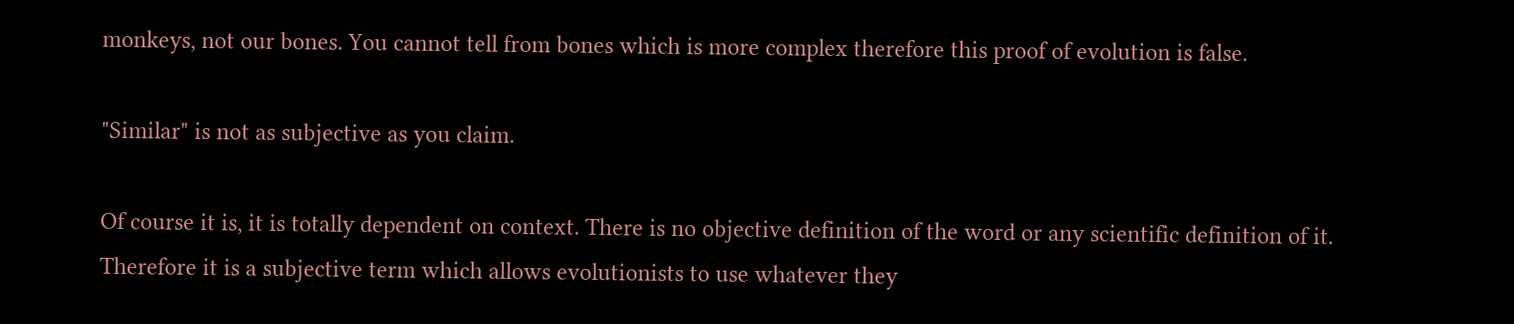monkeys, not our bones. You cannot tell from bones which is more complex therefore this proof of evolution is false.

"Similar" is not as subjective as you claim.

Of course it is, it is totally dependent on context. There is no objective definition of the word or any scientific definition of it. Therefore it is a subjective term which allows evolutionists to use whatever they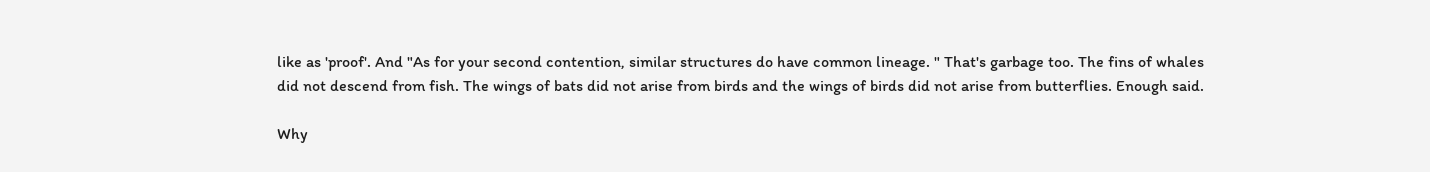like as 'proof'. And "As for your second contention, similar structures do have common lineage. " That's garbage too. The fins of whales did not descend from fish. The wings of bats did not arise from birds and the wings of birds did not arise from butterflies. Enough said.

Why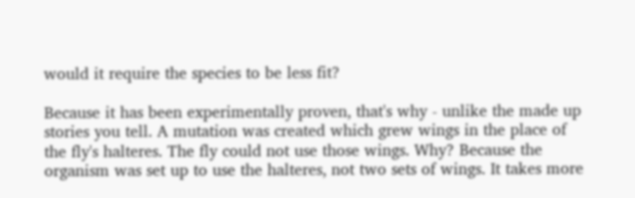would it require the species to be less fit?

Because it has been experimentally proven, that's why - unlike the made up stories you tell. A mutation was created which grew wings in the place of the fly's halteres. The fly could not use those wings. Why? Because the organism was set up to use the halteres, not two sets of wings. It takes more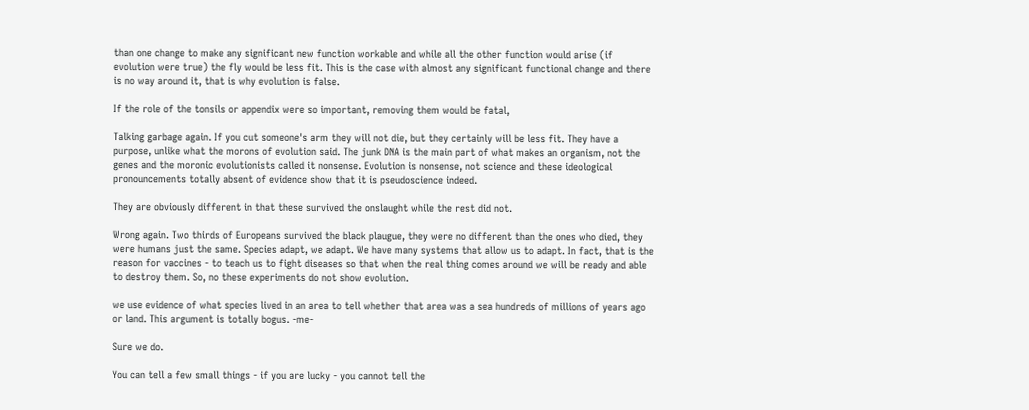than one change to make any significant new function workable and while all the other function would arise (if evolution were true) the fly would be less fit. This is the case with almost any significant functional change and there is no way around it, that is why evolution is false.

If the role of the tonsils or appendix were so important, removing them would be fatal,

Talking garbage again. If you cut someone's arm they will not die, but they certainly will be less fit. They have a purpose, unlike what the morons of evolution said. The junk DNA is the main part of what makes an organism, not the genes and the moronic evolutionists called it nonsense. Evolution is nonsense, not science and these ideological pronouncements totally absent of evidence show that it is pseudoscience indeed.

They are obviously different in that these survived the onslaught while the rest did not.

Wrong again. Two thirds of Europeans survived the black plaugue, they were no different than the ones who died, they were humans just the same. Species adapt, we adapt. We have many systems that allow us to adapt. In fact, that is the reason for vaccines - to teach us to fight diseases so that when the real thing comes around we will be ready and able to destroy them. So, no these experiments do not show evolution.

we use evidence of what species lived in an area to tell whether that area was a sea hundreds of millions of years ago or land. This argument is totally bogus. -me-

Sure we do.

You can tell a few small things - if you are lucky - you cannot tell the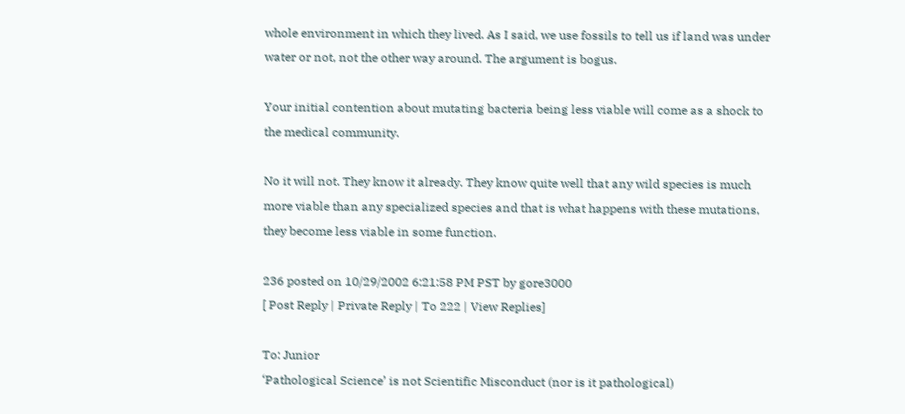whole environment in which they lived. As I said, we use fossils to tell us if land was under water or not, not the other way around. The argument is bogus.

Your initial contention about mutating bacteria being less viable will come as a shock to the medical community.

No it will not. They know it already. They know quite well that any wild species is much more viable than any specialized species and that is what happens with these mutations, they become less viable in some function.

236 posted on 10/29/2002 6:21:58 PM PST by gore3000
[ Post Reply | Private Reply | To 222 | View Replies]

To: Junior
‘Pathological Science’ is not Scientific Misconduct (nor is it pathological)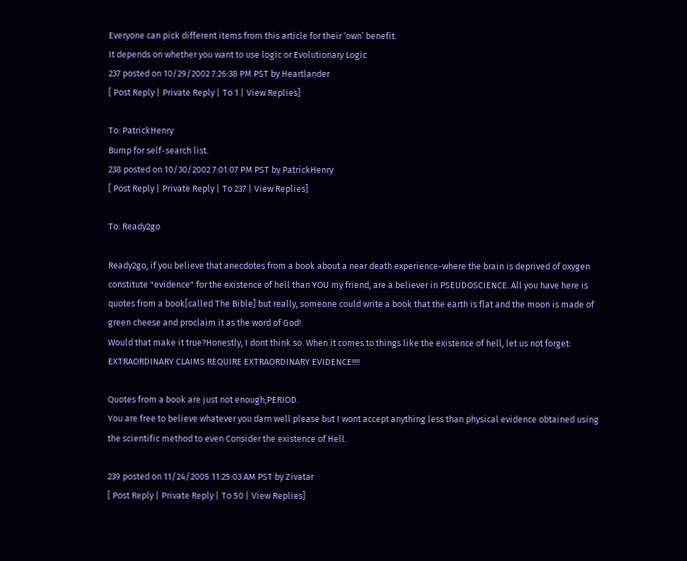Everyone can pick different items from this article for their ‘own’ benefit.
It depends on whether you want to use logic or Evolutionary Logic
237 posted on 10/29/2002 7:26:38 PM PST by Heartlander
[ Post Reply | Private Reply | To 1 | View Replies]

To: PatrickHenry
Bump for self-search list.
238 posted on 10/30/2002 7:01:07 PM PST by PatrickHenry
[ Post Reply | Private Reply | To 237 | View Replies]

To: Ready2go

Ready2go, if you believe that anecdotes from a book about a near death experience-where the brain is deprived of oxygen constitute "evidence" for the existence of hell than YOU my friend, are a believer in PSEUDOSCIENCE. All you have here is quotes from a book[called The Bible] but really, someone could write a book that the earth is flat and the moon is made of green cheese and proclaim it as the word of God!
Would that make it true?Honestly, I dont think so. When it comes to things like the existence of hell, let us not forget: EXTRAORDINARY CLAIMS REQUIRE EXTRAORDINARY EVIDENCE!!!!

Quotes from a book are just not enough;PERIOD.
You are free to believe whatever you darn well please but I wont accept anything less than physical evidence obtained using the scientific method to even Consider the existence of Hell.

239 posted on 11/24/2005 11:25:03 AM PST by Zivatar
[ Post Reply | Private Reply | To 50 | View Replies]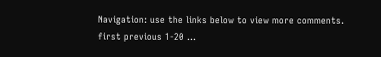Navigation: use the links below to view more comments.
first previous 1-20 ...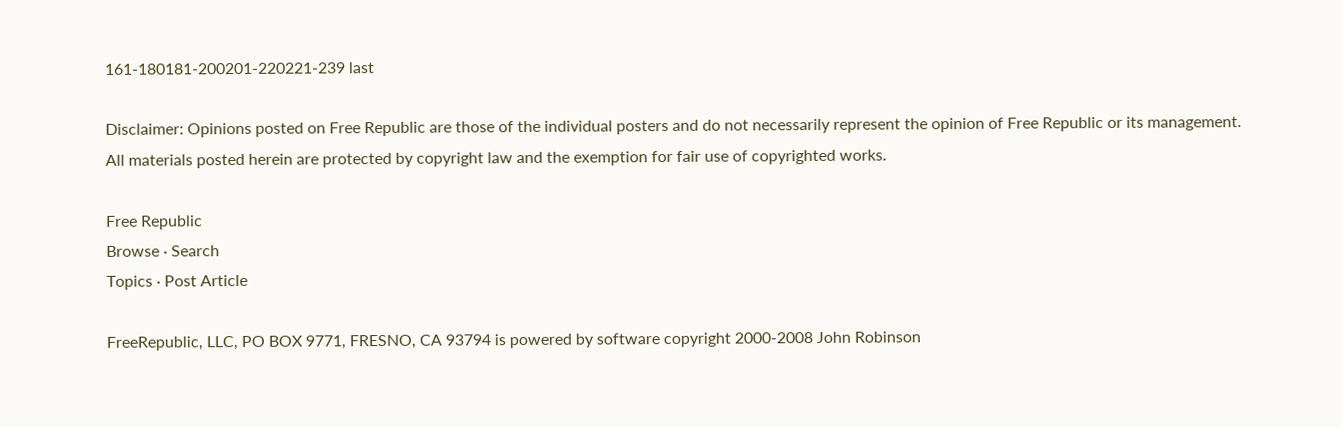161-180181-200201-220221-239 last

Disclaimer: Opinions posted on Free Republic are those of the individual posters and do not necessarily represent the opinion of Free Republic or its management. All materials posted herein are protected by copyright law and the exemption for fair use of copyrighted works.

Free Republic
Browse · Search
Topics · Post Article

FreeRepublic, LLC, PO BOX 9771, FRESNO, CA 93794 is powered by software copyright 2000-2008 John Robinson